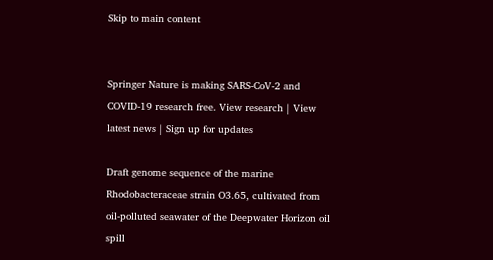Skip to main content


Springer Nature is making SARS-CoV-2 and COVID-19 research free. View research | View latest news | Sign up for updates

Draft genome sequence of the marine Rhodobacteraceae strain O3.65, cultivated from oil-polluted seawater of the Deepwater Horizon oil spill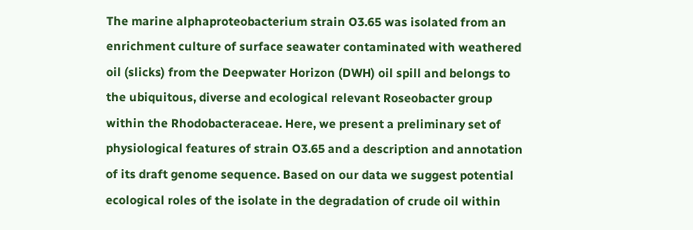The marine alphaproteobacterium strain O3.65 was isolated from an enrichment culture of surface seawater contaminated with weathered oil (slicks) from the Deepwater Horizon (DWH) oil spill and belongs to the ubiquitous, diverse and ecological relevant Roseobacter group within the Rhodobacteraceae. Here, we present a preliminary set of physiological features of strain O3.65 and a description and annotation of its draft genome sequence. Based on our data we suggest potential ecological roles of the isolate in the degradation of crude oil within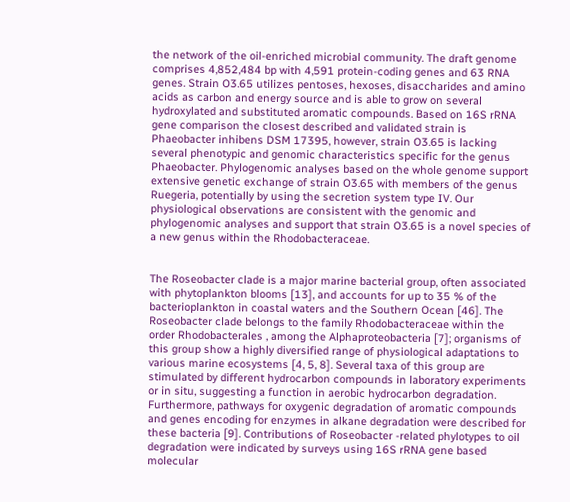the network of the oil-enriched microbial community. The draft genome comprises 4,852,484 bp with 4,591 protein-coding genes and 63 RNA genes. Strain O3.65 utilizes pentoses, hexoses, disaccharides and amino acids as carbon and energy source and is able to grow on several hydroxylated and substituted aromatic compounds. Based on 16S rRNA gene comparison the closest described and validated strain is Phaeobacter inhibens DSM 17395, however, strain O3.65 is lacking several phenotypic and genomic characteristics specific for the genus Phaeobacter. Phylogenomic analyses based on the whole genome support extensive genetic exchange of strain O3.65 with members of the genus Ruegeria, potentially by using the secretion system type IV. Our physiological observations are consistent with the genomic and phylogenomic analyses and support that strain O3.65 is a novel species of a new genus within the Rhodobacteraceae.


The Roseobacter clade is a major marine bacterial group, often associated with phytoplankton blooms [13], and accounts for up to 35 % of the bacterioplankton in coastal waters and the Southern Ocean [46]. The Roseobacter clade belongs to the family Rhodobacteraceae within the order Rhodobacterales , among the Alphaproteobacteria [7]; organisms of this group show a highly diversified range of physiological adaptations to various marine ecosystems [4, 5, 8]. Several taxa of this group are stimulated by different hydrocarbon compounds in laboratory experiments or in situ, suggesting a function in aerobic hydrocarbon degradation. Furthermore, pathways for oxygenic degradation of aromatic compounds and genes encoding for enzymes in alkane degradation were described for these bacteria [9]. Contributions of Roseobacter -related phylotypes to oil degradation were indicated by surveys using 16S rRNA gene based molecular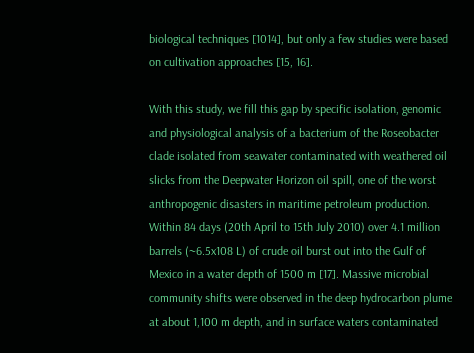biological techniques [1014], but only a few studies were based on cultivation approaches [15, 16].

With this study, we fill this gap by specific isolation, genomic and physiological analysis of a bacterium of the Roseobacter clade isolated from seawater contaminated with weathered oil slicks from the Deepwater Horizon oil spill, one of the worst anthropogenic disasters in maritime petroleum production. Within 84 days (20th April to 15th July 2010) over 4.1 million barrels (~6.5x108 L) of crude oil burst out into the Gulf of Mexico in a water depth of 1500 m [17]. Massive microbial community shifts were observed in the deep hydrocarbon plume at about 1,100 m depth, and in surface waters contaminated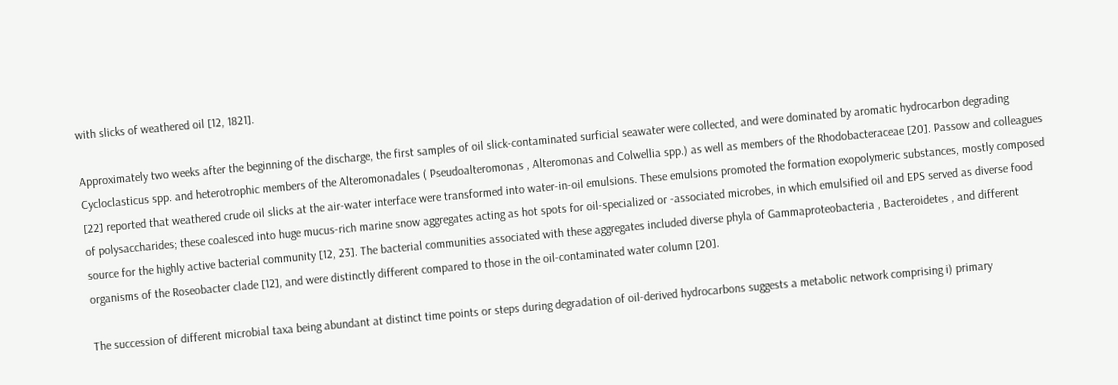with slicks of weathered oil [12, 1821].

Approximately two weeks after the beginning of the discharge, the first samples of oil slick-contaminated surficial seawater were collected, and were dominated by aromatic hydrocarbon degrading Cycloclasticus spp. and heterotrophic members of the Alteromonadales ( Pseudoalteromonas , Alteromonas and Colwellia spp.) as well as members of the Rhodobacteraceae [20]. Passow and colleagues [22] reported that weathered crude oil slicks at the air-water interface were transformed into water-in-oil emulsions. These emulsions promoted the formation exopolymeric substances, mostly composed of polysaccharides; these coalesced into huge mucus-rich marine snow aggregates acting as hot spots for oil-specialized or -associated microbes, in which emulsified oil and EPS served as diverse food source for the highly active bacterial community [12, 23]. The bacterial communities associated with these aggregates included diverse phyla of Gammaproteobacteria , Bacteroidetes , and different organisms of the Roseobacter clade [12], and were distinctly different compared to those in the oil-contaminated water column [20].

The succession of different microbial taxa being abundant at distinct time points or steps during degradation of oil-derived hydrocarbons suggests a metabolic network comprising i) primary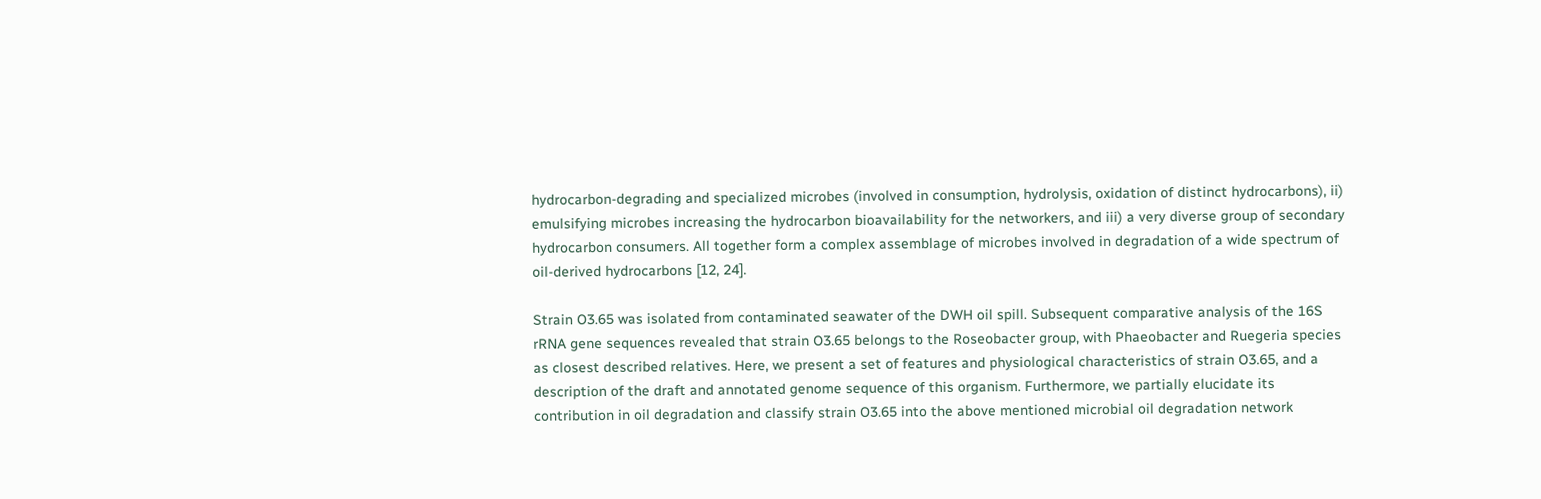hydrocarbon-degrading and specialized microbes (involved in consumption, hydrolysis, oxidation of distinct hydrocarbons), ii) emulsifying microbes increasing the hydrocarbon bioavailability for the networkers, and iii) a very diverse group of secondary hydrocarbon consumers. All together form a complex assemblage of microbes involved in degradation of a wide spectrum of oil-derived hydrocarbons [12, 24].

Strain O3.65 was isolated from contaminated seawater of the DWH oil spill. Subsequent comparative analysis of the 16S rRNA gene sequences revealed that strain O3.65 belongs to the Roseobacter group, with Phaeobacter and Ruegeria species as closest described relatives. Here, we present a set of features and physiological characteristics of strain O3.65, and a description of the draft and annotated genome sequence of this organism. Furthermore, we partially elucidate its contribution in oil degradation and classify strain O3.65 into the above mentioned microbial oil degradation network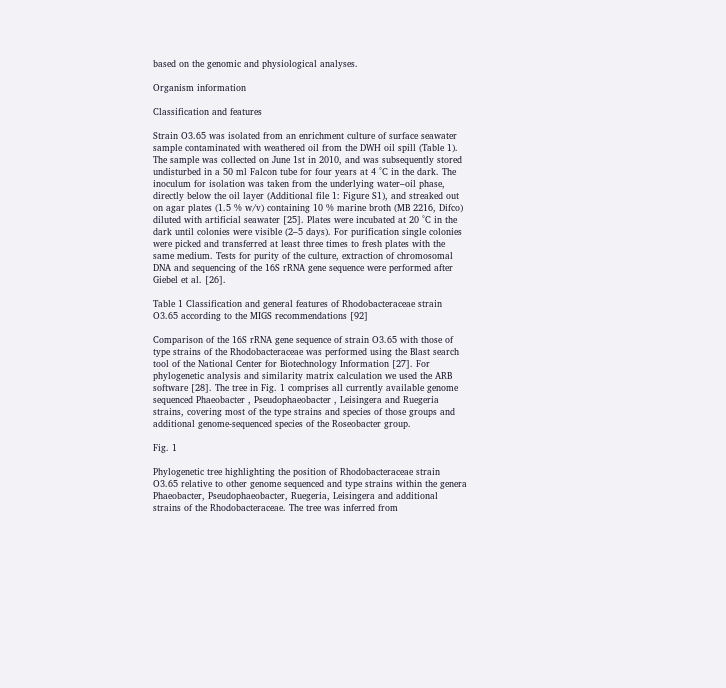based on the genomic and physiological analyses.

Organism information

Classification and features

Strain O3.65 was isolated from an enrichment culture of surface seawater sample contaminated with weathered oil from the DWH oil spill (Table 1). The sample was collected on June 1st in 2010, and was subsequently stored undisturbed in a 50 ml Falcon tube for four years at 4 °C in the dark. The inoculum for isolation was taken from the underlying water–oil phase, directly below the oil layer (Additional file 1: Figure S1), and streaked out on agar plates (1.5 % w/v) containing 10 % marine broth (MB 2216, Difco) diluted with artificial seawater [25]. Plates were incubated at 20 °C in the dark until colonies were visible (2–5 days). For purification single colonies were picked and transferred at least three times to fresh plates with the same medium. Tests for purity of the culture, extraction of chromosomal DNA and sequencing of the 16S rRNA gene sequence were performed after Giebel et al. [26].

Table 1 Classification and general features of Rhodobacteraceae strain O3.65 according to the MIGS recommendations [92]

Comparison of the 16S rRNA gene sequence of strain O3.65 with those of type strains of the Rhodobacteraceae was performed using the Blast search tool of the National Center for Biotechnology Information [27]. For phylogenetic analysis and similarity matrix calculation we used the ARB software [28]. The tree in Fig. 1 comprises all currently available genome sequenced Phaeobacter , Pseudophaeobacter , Leisingera and Ruegeria strains, covering most of the type strains and species of those groups and additional genome-sequenced species of the Roseobacter group.

Fig. 1

Phylogenetic tree highlighting the position of Rhodobacteraceae strain O3.65 relative to other genome sequenced and type strains within the genera Phaeobacter, Pseudophaeobacter, Ruegeria, Leisingera and additional strains of the Rhodobacteraceae. The tree was inferred from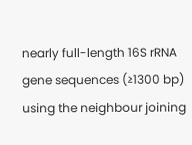nearly full-length 16S rRNA gene sequences (≥1300 bp) using the neighbour joining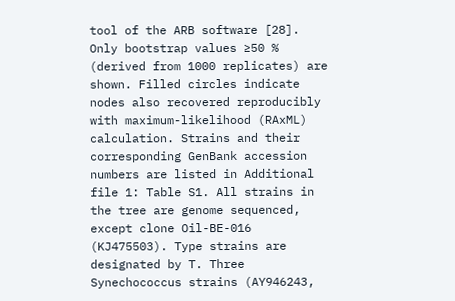tool of the ARB software [28]. Only bootstrap values ≥50 % (derived from 1000 replicates) are shown. Filled circles indicate nodes also recovered reproducibly with maximum-likelihood (RAxML) calculation. Strains and their corresponding GenBank accession numbers are listed in Additional file 1: Table S1. All strains in the tree are genome sequenced, except clone Oil-BE-016 (KJ475503). Type strains are designated by T. Three Synechococcus strains (AY946243,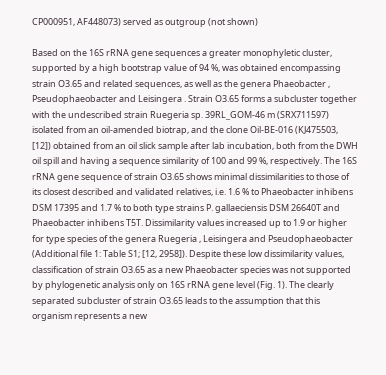CP000951, AF448073) served as outgroup (not shown)

Based on the 16S rRNA gene sequences a greater monophyletic cluster, supported by a high bootstrap value of 94 %, was obtained encompassing strain O3.65 and related sequences, as well as the genera Phaeobacter , Pseudophaeobacter and Leisingera . Strain O3.65 forms a subcluster together with the undescribed strain Ruegeria sp. 39RL_GOM-46 m (SRX711597) isolated from an oil-amended biotrap, and the clone Oil-BE-016 (KJ475503, [12]) obtained from an oil slick sample after lab incubation, both from the DWH oil spill and having a sequence similarity of 100 and 99 %, respectively. The 16S rRNA gene sequence of strain O3.65 shows minimal dissimilarities to those of its closest described and validated relatives, i.e. 1.6 % to Phaeobacter inhibens DSM 17395 and 1.7 % to both type strains P. gallaeciensis DSM 26640T and Phaeobacter inhibens T5T. Dissimilarity values increased up to 1.9 or higher for type species of the genera Ruegeria , Leisingera and Pseudophaeobacter (Additional file 1: Table S1; [12, 2958]). Despite these low dissimilarity values, classification of strain O3.65 as a new Phaeobacter species was not supported by phylogenetic analysis only on 16S rRNA gene level (Fig. 1). The clearly separated subcluster of strain O3.65 leads to the assumption that this organism represents a new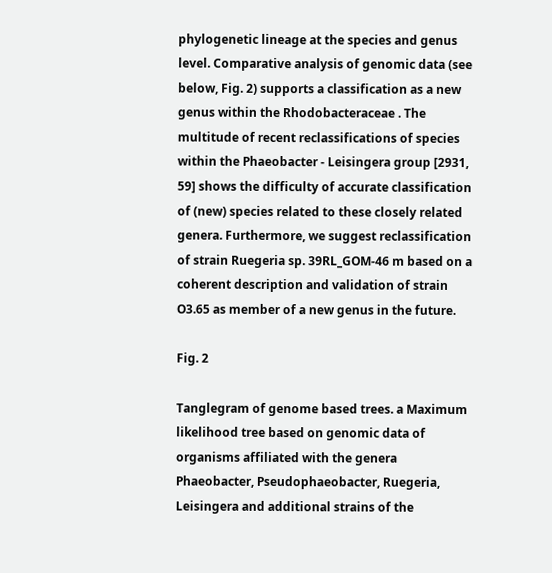phylogenetic lineage at the species and genus level. Comparative analysis of genomic data (see below, Fig. 2) supports a classification as a new genus within the Rhodobacteraceae . The multitude of recent reclassifications of species within the Phaeobacter - Leisingera group [2931, 59] shows the difficulty of accurate classification of (new) species related to these closely related genera. Furthermore, we suggest reclassification of strain Ruegeria sp. 39RL_GOM-46 m based on a coherent description and validation of strain O3.65 as member of a new genus in the future.

Fig. 2

Tanglegram of genome based trees. a Maximum likelihood tree based on genomic data of organisms affiliated with the genera Phaeobacter, Pseudophaeobacter, Ruegeria, Leisingera and additional strains of the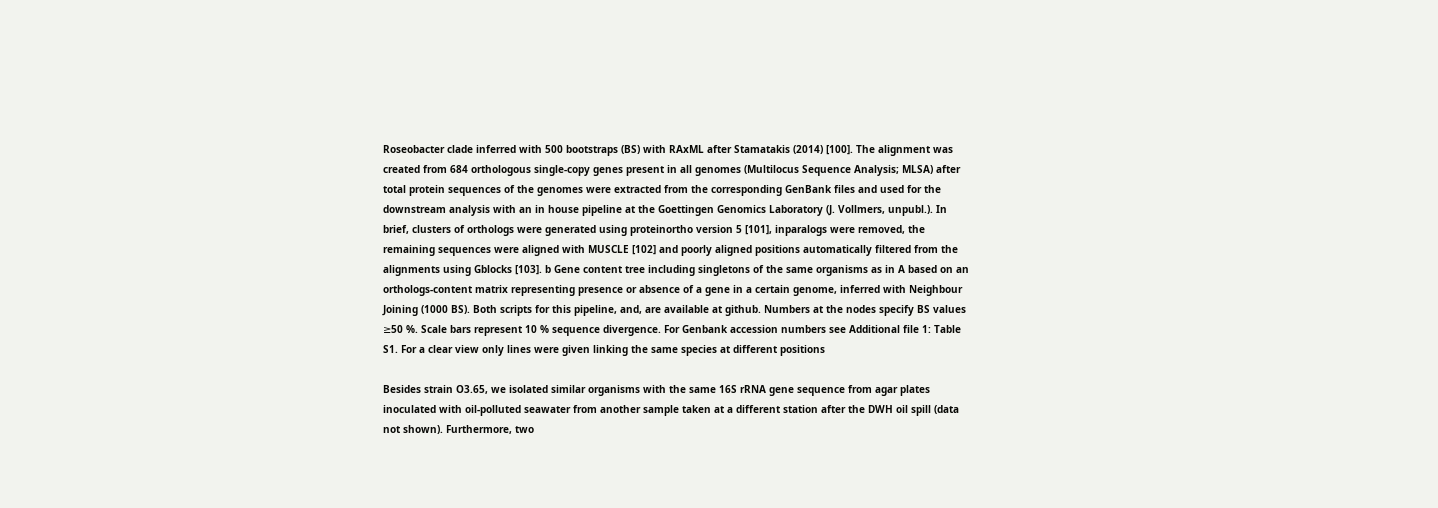Roseobacter clade inferred with 500 bootstraps (BS) with RAxML after Stamatakis (2014) [100]. The alignment was created from 684 orthologous single-copy genes present in all genomes (Multilocus Sequence Analysis; MLSA) after total protein sequences of the genomes were extracted from the corresponding GenBank files and used for the downstream analysis with an in house pipeline at the Goettingen Genomics Laboratory (J. Vollmers, unpubl.). In brief, clusters of orthologs were generated using proteinortho version 5 [101], inparalogs were removed, the remaining sequences were aligned with MUSCLE [102] and poorly aligned positions automatically filtered from the alignments using Gblocks [103]. b Gene content tree including singletons of the same organisms as in A based on an orthologs-content matrix representing presence or absence of a gene in a certain genome, inferred with Neighbour Joining (1000 BS). Both scripts for this pipeline, and, are available at github. Numbers at the nodes specify BS values ≥50 %. Scale bars represent 10 % sequence divergence. For Genbank accession numbers see Additional file 1: Table S1. For a clear view only lines were given linking the same species at different positions

Besides strain O3.65, we isolated similar organisms with the same 16S rRNA gene sequence from agar plates inoculated with oil-polluted seawater from another sample taken at a different station after the DWH oil spill (data not shown). Furthermore, two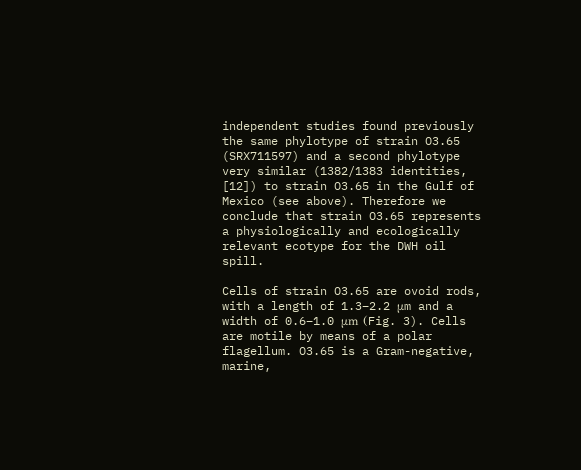independent studies found previously the same phylotype of strain O3.65 (SRX711597) and a second phylotype very similar (1382/1383 identities, [12]) to strain O3.65 in the Gulf of Mexico (see above). Therefore we conclude that strain O3.65 represents a physiologically and ecologically relevant ecotype for the DWH oil spill.

Cells of strain O3.65 are ovoid rods, with a length of 1.3–2.2 μm and a width of 0.6–1.0 μm (Fig. 3). Cells are motile by means of a polar flagellum. O3.65 is a Gram-negative, marine,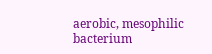aerobic, mesophilic bacterium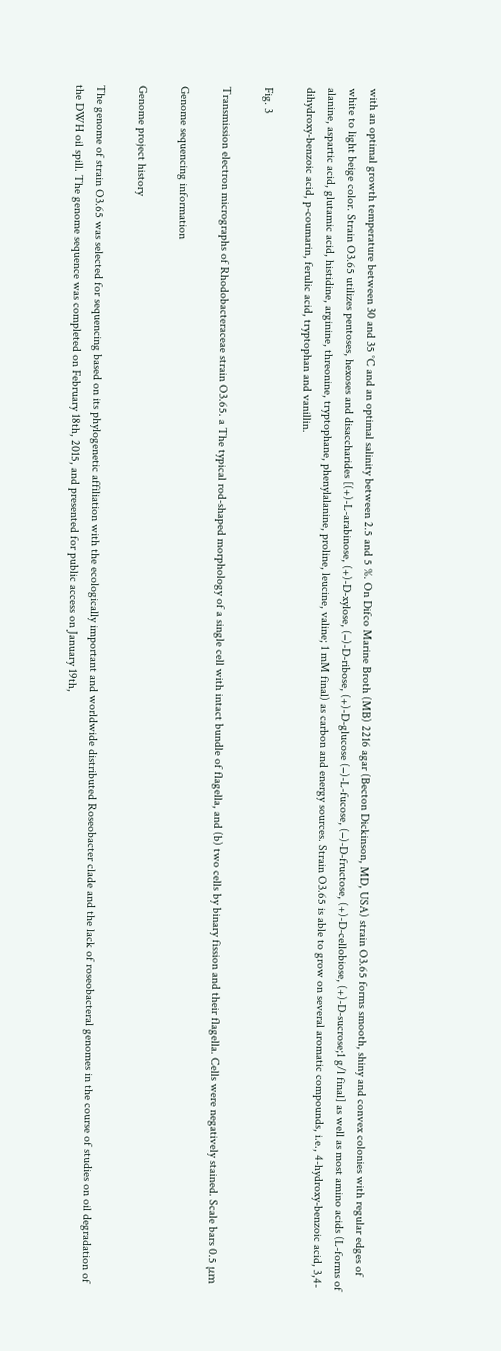with an optimal growth temperature between 30 and 35 °C and an optimal salinity between 2.5 and 5 %. On Difco Marine Broth (MB) 2216 agar (Becton Dickinson, MD, USA) strain O3.65 forms smooth, shiny and convex colonies with regular edges of white to light beige color. Strain O3.65 utilizes pentoses, hexoses and disaccharides [(+)-L-arabinose, (+)-D-xylose, (−)-D-ribose, (+)-D-glucose (−)-L-fucose, (−)-D-fructose, (+)-D-cellobiose, (+)-D-sucrose;1 g/l final] as well as most amino acids (L-forms of alanine, aspartic acid, glutamic acid, histidine, arginine, threonine, tryptophane, phenylalanine, proline, leucine, valine; 1 mM final) as carbon and energy sources. Strain O3.65 is able to grow on several aromatic compounds, i.e., 4-hydroxy-benzoic acid, 3,4-dihydroxy-benzoic acid, p-coumarin, ferulic acid, tryptophan and vanillin.

Fig. 3

Transmission electron micrographs of Rhodobacteraceae strain O3.65. a The typical rod-shaped morphology of a single cell with intact bundle of flagella, and (b) two cells by binary fission and their flagella. Cells were negatively stained. Scale bars 0.5 μm

Genome sequencing information

Genome project history

The genome of strain O3.65 was selected for sequencing based on its phylogenetic affiliation with the ecologically important and worldwide distributed Roseobacter clade and the lack of roseobacteral genomes in the course of studies on oil degradation of the DWH oil spill. The genome sequence was completed on February 18th, 2015, and presented for public access on January 19th,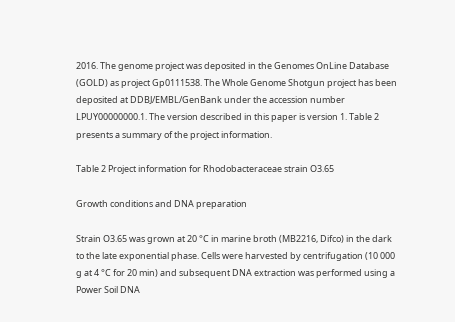2016. The genome project was deposited in the Genomes OnLine Database (GOLD) as project Gp0111538. The Whole Genome Shotgun project has been deposited at DDBJ/EMBL/GenBank under the accession number LPUY00000000.1. The version described in this paper is version 1. Table 2 presents a summary of the project information.

Table 2 Project information for Rhodobacteraceae strain O3.65

Growth conditions and DNA preparation

Strain O3.65 was grown at 20 °C in marine broth (MB2216, Difco) in the dark to the late exponential phase. Cells were harvested by centrifugation (10 000 g at 4 °C for 20 min) and subsequent DNA extraction was performed using a Power Soil DNA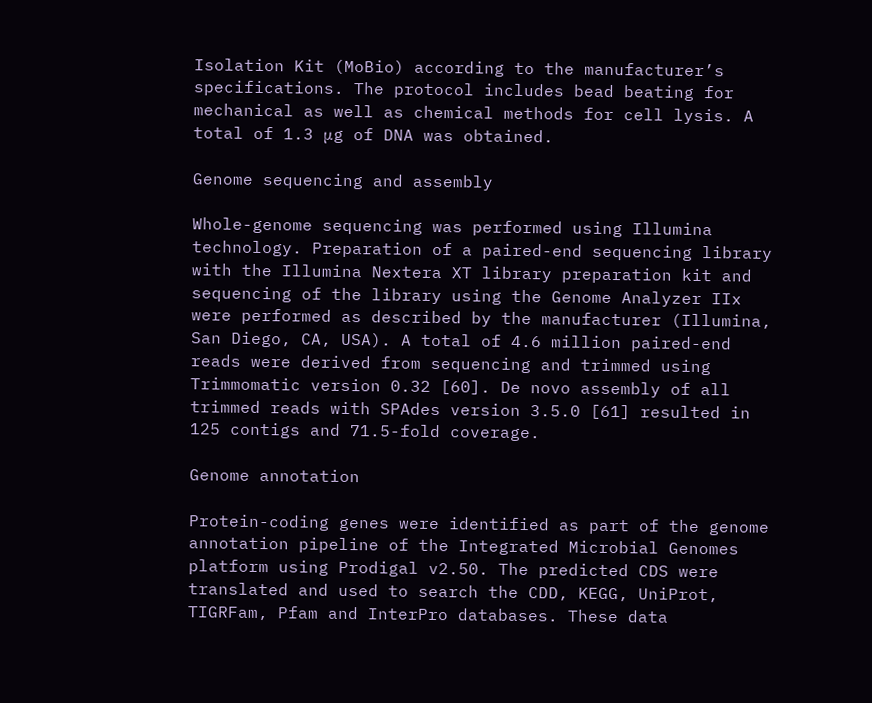Isolation Kit (MoBio) according to the manufacturer’s specifications. The protocol includes bead beating for mechanical as well as chemical methods for cell lysis. A total of 1.3 μg of DNA was obtained.

Genome sequencing and assembly

Whole-genome sequencing was performed using Illumina technology. Preparation of a paired-end sequencing library with the Illumina Nextera XT library preparation kit and sequencing of the library using the Genome Analyzer IIx were performed as described by the manufacturer (Illumina, San Diego, CA, USA). A total of 4.6 million paired-end reads were derived from sequencing and trimmed using Trimmomatic version 0.32 [60]. De novo assembly of all trimmed reads with SPAdes version 3.5.0 [61] resulted in 125 contigs and 71.5-fold coverage.

Genome annotation

Protein-coding genes were identified as part of the genome annotation pipeline of the Integrated Microbial Genomes platform using Prodigal v2.50. The predicted CDS were translated and used to search the CDD, KEGG, UniProt, TIGRFam, Pfam and InterPro databases. These data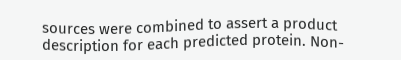sources were combined to assert a product description for each predicted protein. Non-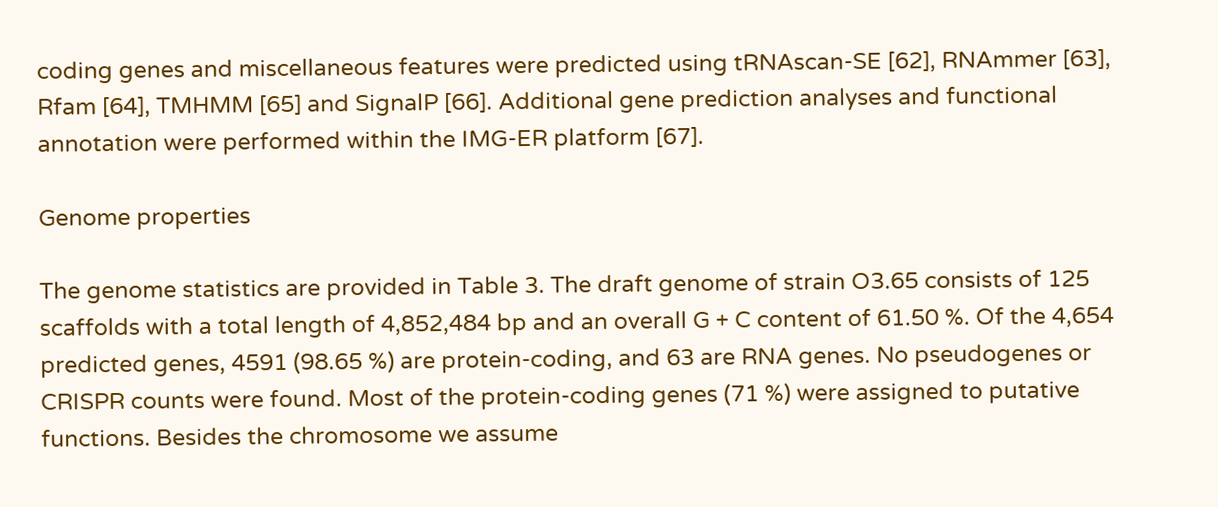coding genes and miscellaneous features were predicted using tRNAscan-SE [62], RNAmmer [63], Rfam [64], TMHMM [65] and SignalP [66]. Additional gene prediction analyses and functional annotation were performed within the IMG-ER platform [67].

Genome properties

The genome statistics are provided in Table 3. The draft genome of strain O3.65 consists of 125 scaffolds with a total length of 4,852,484 bp and an overall G + C content of 61.50 %. Of the 4,654 predicted genes, 4591 (98.65 %) are protein-coding, and 63 are RNA genes. No pseudogenes or CRISPR counts were found. Most of the protein-coding genes (71 %) were assigned to putative functions. Besides the chromosome we assume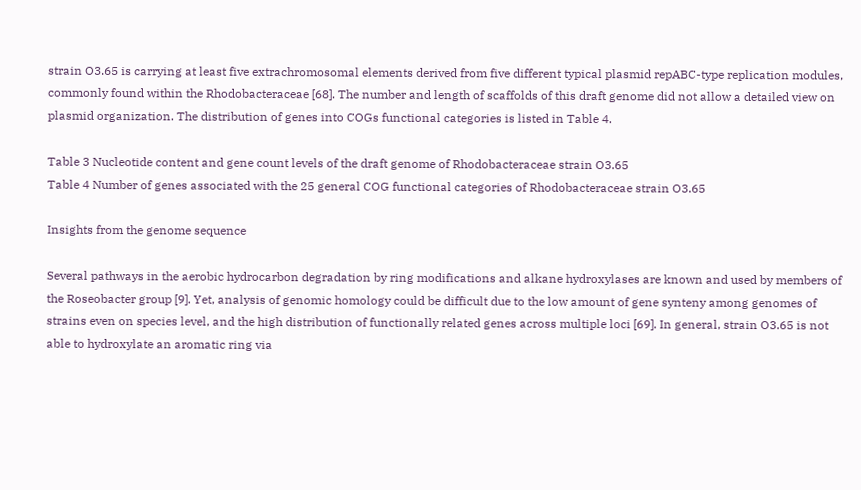strain O3.65 is carrying at least five extrachromosomal elements derived from five different typical plasmid repABC-type replication modules, commonly found within the Rhodobacteraceae [68]. The number and length of scaffolds of this draft genome did not allow a detailed view on plasmid organization. The distribution of genes into COGs functional categories is listed in Table 4.

Table 3 Nucleotide content and gene count levels of the draft genome of Rhodobacteraceae strain O3.65
Table 4 Number of genes associated with the 25 general COG functional categories of Rhodobacteraceae strain O3.65

Insights from the genome sequence

Several pathways in the aerobic hydrocarbon degradation by ring modifications and alkane hydroxylases are known and used by members of the Roseobacter group [9]. Yet, analysis of genomic homology could be difficult due to the low amount of gene synteny among genomes of strains even on species level, and the high distribution of functionally related genes across multiple loci [69]. In general, strain O3.65 is not able to hydroxylate an aromatic ring via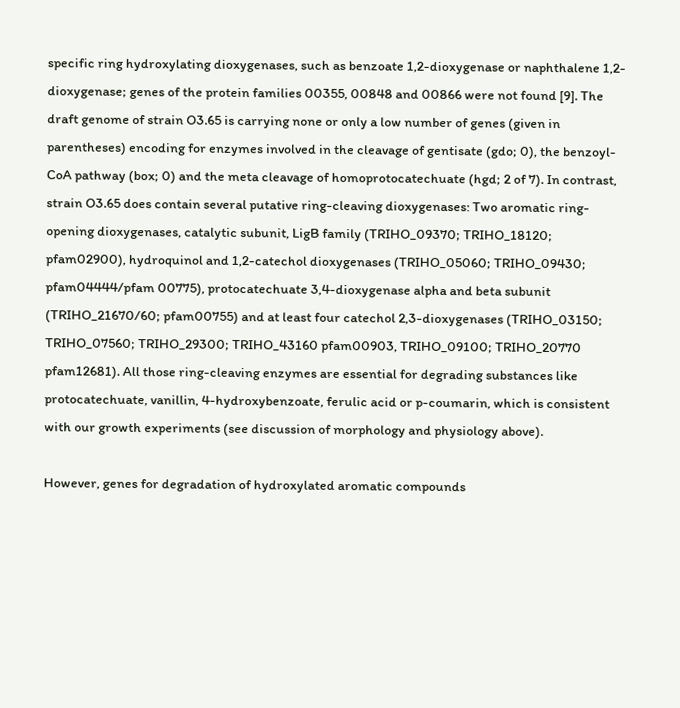specific ring hydroxylating dioxygenases, such as benzoate 1,2-dioxygenase or naphthalene 1,2-dioxygenase; genes of the protein families 00355, 00848 and 00866 were not found [9]. The draft genome of strain O3.65 is carrying none or only a low number of genes (given in parentheses) encoding for enzymes involved in the cleavage of gentisate (gdo; 0), the benzoyl-CoA pathway (box; 0) and the meta cleavage of homoprotocatechuate (hgd; 2 of 7). In contrast, strain O3.65 does contain several putative ring-cleaving dioxygenases: Two aromatic ring-opening dioxygenases, catalytic subunit, LigB family (TRIHO_09370; TRIHO_18120; pfam02900), hydroquinol and 1,2-catechol dioxygenases (TRIHO_05060; TRIHO_09430; pfam04444/pfam 00775), protocatechuate 3,4-dioxygenase alpha and beta subunit (TRIHO_21670/60; pfam00755) and at least four catechol 2,3-dioxygenases (TRIHO_03150; TRIHO_07560; TRIHO_29300; TRIHO_43160 pfam00903, TRIHO_09100; TRIHO_20770 pfam12681). All those ring-cleaving enzymes are essential for degrading substances like protocatechuate, vanillin, 4-hydroxybenzoate, ferulic acid or p-coumarin, which is consistent with our growth experiments (see discussion of morphology and physiology above).

However, genes for degradation of hydroxylated aromatic compounds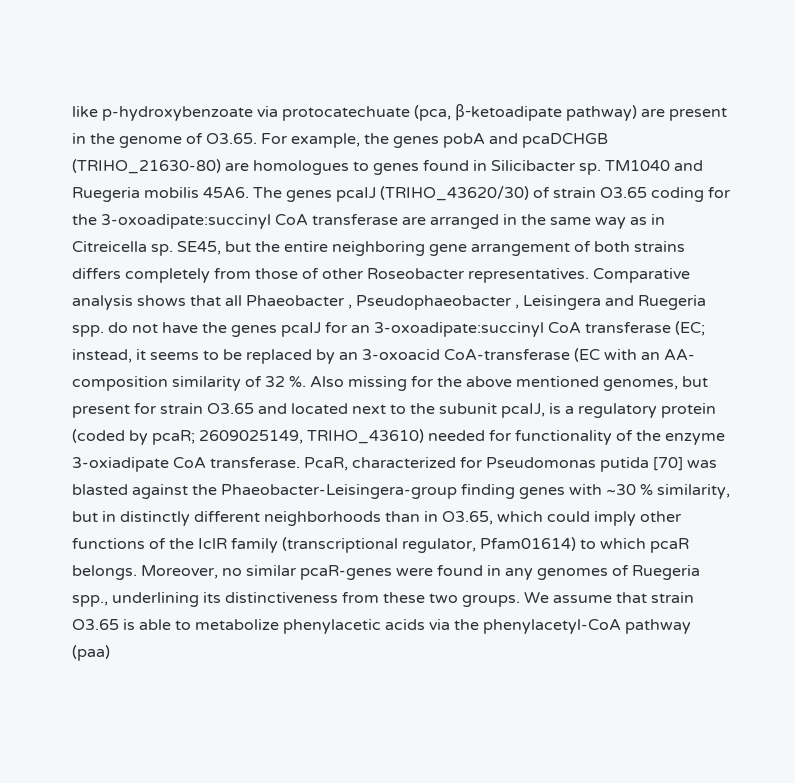like p-hydroxybenzoate via protocatechuate (pca, β-ketoadipate pathway) are present in the genome of O3.65. For example, the genes pobA and pcaDCHGB (TRIHO_21630-80) are homologues to genes found in Silicibacter sp. TM1040 and Ruegeria mobilis 45A6. The genes pcaIJ (TRIHO_43620/30) of strain O3.65 coding for the 3-oxoadipate:succinyl CoA transferase are arranged in the same way as in Citreicella sp. SE45, but the entire neighboring gene arrangement of both strains differs completely from those of other Roseobacter representatives. Comparative analysis shows that all Phaeobacter , Pseudophaeobacter , Leisingera and Ruegeria spp. do not have the genes pcaIJ for an 3-oxoadipate:succinyl CoA transferase (EC; instead, it seems to be replaced by an 3-oxoacid CoA-transferase (EC with an AA-composition similarity of 32 %. Also missing for the above mentioned genomes, but present for strain O3.65 and located next to the subunit pcaIJ, is a regulatory protein (coded by pcaR; 2609025149, TRIHO_43610) needed for functionality of the enzyme 3-oxiadipate CoA transferase. PcaR, characterized for Pseudomonas putida [70] was blasted against the Phaeobacter-Leisingera-group finding genes with ~30 % similarity, but in distinctly different neighborhoods than in O3.65, which could imply other functions of the IclR family (transcriptional regulator, Pfam01614) to which pcaR belongs. Moreover, no similar pcaR-genes were found in any genomes of Ruegeria spp., underlining its distinctiveness from these two groups. We assume that strain O3.65 is able to metabolize phenylacetic acids via the phenylacetyl-CoA pathway (paa)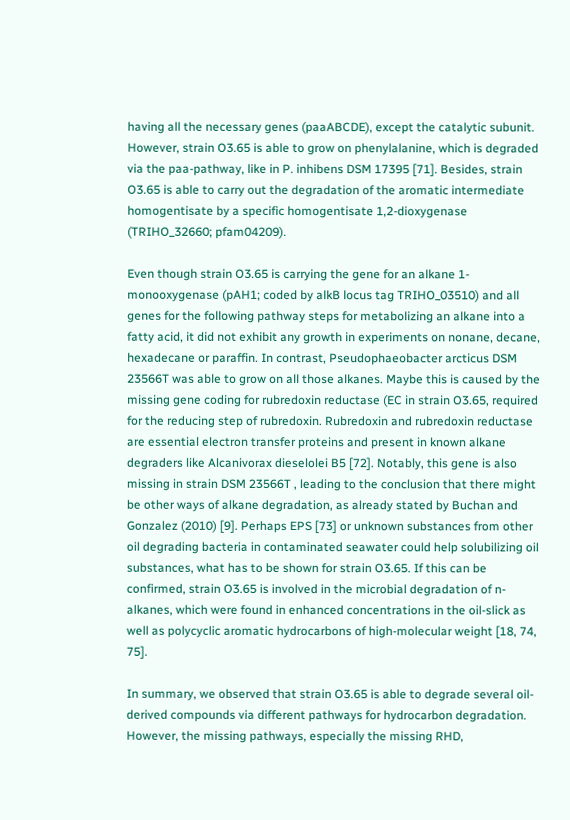having all the necessary genes (paaABCDE), except the catalytic subunit. However, strain O3.65 is able to grow on phenylalanine, which is degraded via the paa-pathway, like in P. inhibens DSM 17395 [71]. Besides, strain O3.65 is able to carry out the degradation of the aromatic intermediate homogentisate by a specific homogentisate 1,2-dioxygenase (TRIHO_32660; pfam04209).

Even though strain O3.65 is carrying the gene for an alkane 1-monooxygenase (pAH1; coded by alkB locus tag TRIHO_03510) and all genes for the following pathway steps for metabolizing an alkane into a fatty acid, it did not exhibit any growth in experiments on nonane, decane, hexadecane or paraffin. In contrast, Pseudophaeobacter arcticus DSM 23566T was able to grow on all those alkanes. Maybe this is caused by the missing gene coding for rubredoxin reductase (EC in strain O3.65, required for the reducing step of rubredoxin. Rubredoxin and rubredoxin reductase are essential electron transfer proteins and present in known alkane degraders like Alcanivorax dieselolei B5 [72]. Notably, this gene is also missing in strain DSM 23566T , leading to the conclusion that there might be other ways of alkane degradation, as already stated by Buchan and Gonzalez (2010) [9]. Perhaps EPS [73] or unknown substances from other oil degrading bacteria in contaminated seawater could help solubilizing oil substances, what has to be shown for strain O3.65. If this can be confirmed, strain O3.65 is involved in the microbial degradation of n-alkanes, which were found in enhanced concentrations in the oil-slick as well as polycyclic aromatic hydrocarbons of high-molecular weight [18, 74, 75].

In summary, we observed that strain O3.65 is able to degrade several oil-derived compounds via different pathways for hydrocarbon degradation. However, the missing pathways, especially the missing RHD,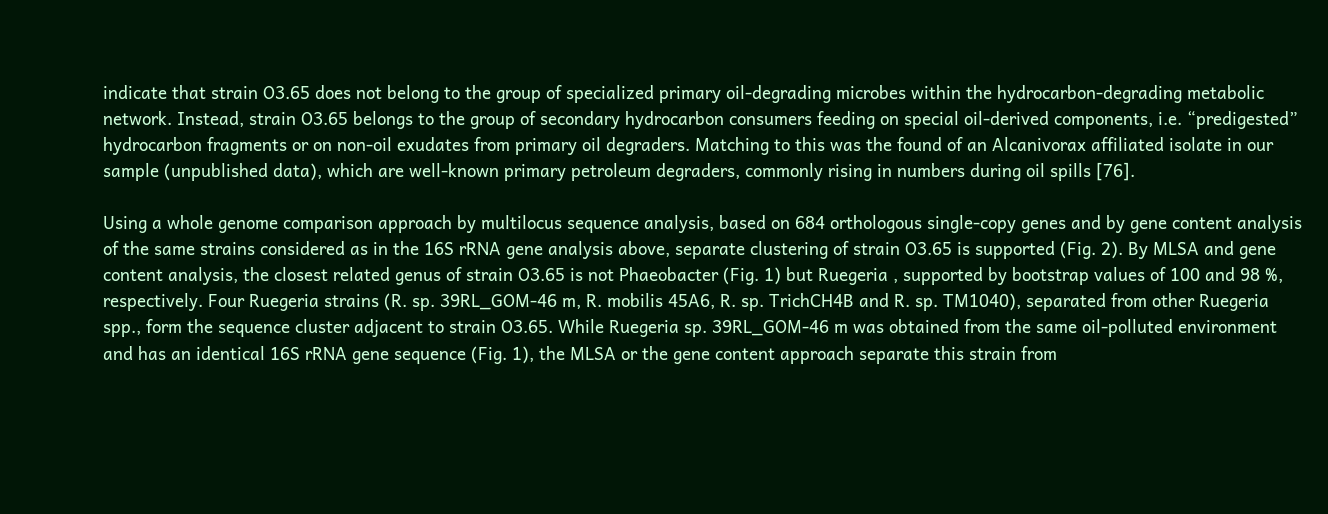indicate that strain O3.65 does not belong to the group of specialized primary oil-degrading microbes within the hydrocarbon-degrading metabolic network. Instead, strain O3.65 belongs to the group of secondary hydrocarbon consumers feeding on special oil-derived components, i.e. “predigested” hydrocarbon fragments or on non-oil exudates from primary oil degraders. Matching to this was the found of an Alcanivorax affiliated isolate in our sample (unpublished data), which are well-known primary petroleum degraders, commonly rising in numbers during oil spills [76].

Using a whole genome comparison approach by multilocus sequence analysis, based on 684 orthologous single-copy genes and by gene content analysis of the same strains considered as in the 16S rRNA gene analysis above, separate clustering of strain O3.65 is supported (Fig. 2). By MLSA and gene content analysis, the closest related genus of strain O3.65 is not Phaeobacter (Fig. 1) but Ruegeria , supported by bootstrap values of 100 and 98 %, respectively. Four Ruegeria strains (R. sp. 39RL_GOM-46 m, R. mobilis 45A6, R. sp. TrichCH4B and R. sp. TM1040), separated from other Ruegeria spp., form the sequence cluster adjacent to strain O3.65. While Ruegeria sp. 39RL_GOM-46 m was obtained from the same oil-polluted environment and has an identical 16S rRNA gene sequence (Fig. 1), the MLSA or the gene content approach separate this strain from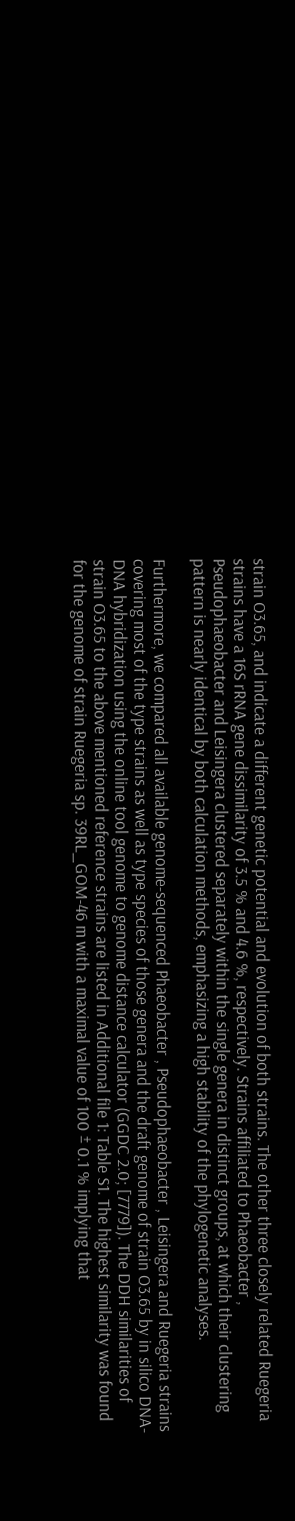strain O3.65, and indicate a different genetic potential and evolution of both strains. The other three closely related Ruegeria strains have a 16S rRNA gene dissimilarity of 3.5 % and 4.6 %, respectively. Strains affiliated to Phaeobacter , Pseudophaeobacter and Leisingera clustered separately within the single genera in distinct groups, at which their clustering pattern is nearly identical by both calculation methods, emphasizing a high stability of the phylogenetic analyses.

Furthermore, we compared all available genome-sequenced Phaeobacter , Pseudophaeobacter , Leisingera and Ruegeria strains covering most of the type strains as well as type species of those genera and the draft genome of strain O3.65 by in silico DNA-DNA hybridization using the online tool genome to genome distance calculator (GGDC 2.0; [7779]). The DDH similarities of strain O3.65 to the above mentioned reference strains are listed in Additional file 1: Table S1. The highest similarity was found for the genome of strain Ruegeria sp. 39RL_GOM-46 m with a maximal value of 100 ± 0.1 % implying that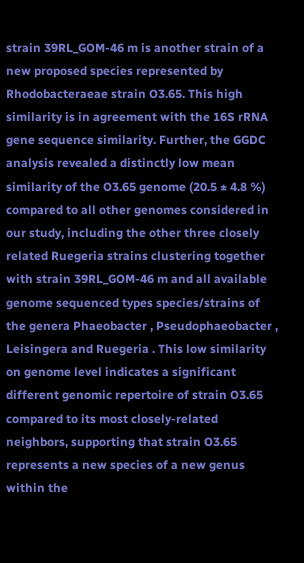strain 39RL_GOM-46 m is another strain of a new proposed species represented by Rhodobacteraeae strain O3.65. This high similarity is in agreement with the 16S rRNA gene sequence similarity. Further, the GGDC analysis revealed a distinctly low mean similarity of the O3.65 genome (20.5 ± 4.8 %) compared to all other genomes considered in our study, including the other three closely related Ruegeria strains clustering together with strain 39RL_GOM-46 m and all available genome sequenced types species/strains of the genera Phaeobacter , Pseudophaeobacter , Leisingera and Ruegeria . This low similarity on genome level indicates a significant different genomic repertoire of strain O3.65 compared to its most closely-related neighbors, supporting that strain O3.65 represents a new species of a new genus within the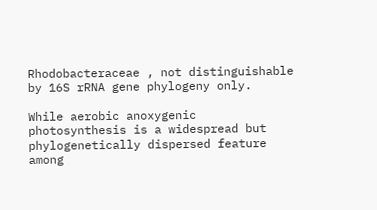Rhodobacteraceae , not distinguishable by 16S rRNA gene phylogeny only.

While aerobic anoxygenic photosynthesis is a widespread but phylogenetically dispersed feature among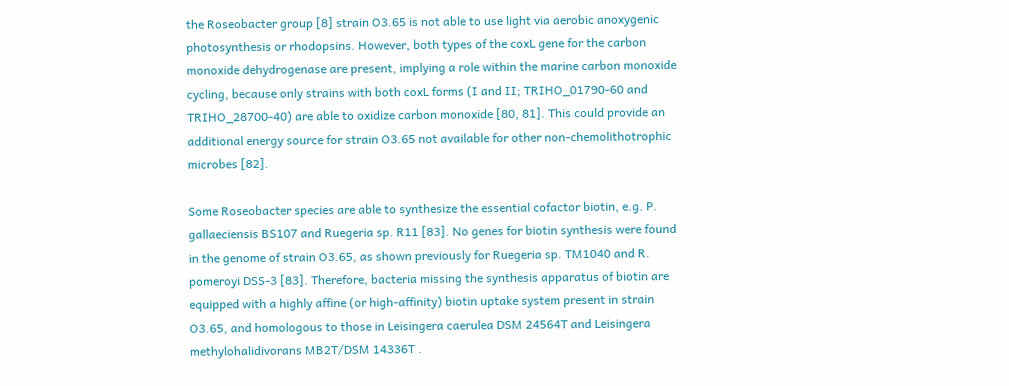the Roseobacter group [8] strain O3.65 is not able to use light via aerobic anoxygenic photosynthesis or rhodopsins. However, both types of the coxL gene for the carbon monoxide dehydrogenase are present, implying a role within the marine carbon monoxide cycling, because only strains with both coxL forms (I and II; TRIHO_01790-60 and TRIHO_28700-40) are able to oxidize carbon monoxide [80, 81]. This could provide an additional energy source for strain O3.65 not available for other non-chemolithotrophic microbes [82].

Some Roseobacter species are able to synthesize the essential cofactor biotin, e.g. P. gallaeciensis BS107 and Ruegeria sp. R11 [83]. No genes for biotin synthesis were found in the genome of strain O3.65, as shown previously for Ruegeria sp. TM1040 and R. pomeroyi DSS-3 [83]. Therefore, bacteria missing the synthesis apparatus of biotin are equipped with a highly affine (or high-affinity) biotin uptake system present in strain O3.65, and homologous to those in Leisingera caerulea DSM 24564T and Leisingera methylohalidivorans MB2T/DSM 14336T .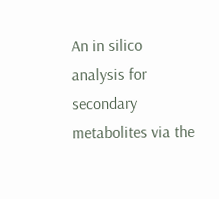An in silico analysis for secondary metabolites via the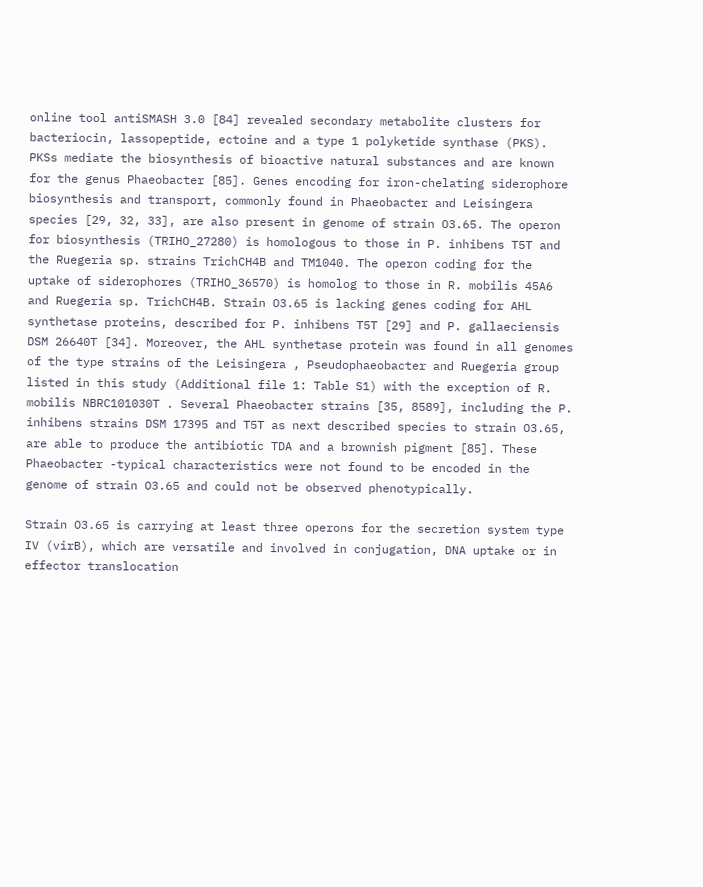online tool antiSMASH 3.0 [84] revealed secondary metabolite clusters for bacteriocin, lassopeptide, ectoine and a type 1 polyketide synthase (PKS). PKSs mediate the biosynthesis of bioactive natural substances and are known for the genus Phaeobacter [85]. Genes encoding for iron-chelating siderophore biosynthesis and transport, commonly found in Phaeobacter and Leisingera species [29, 32, 33], are also present in genome of strain O3.65. The operon for biosynthesis (TRIHO_27280) is homologous to those in P. inhibens T5T and the Ruegeria sp. strains TrichCH4B and TM1040. The operon coding for the uptake of siderophores (TRIHO_36570) is homolog to those in R. mobilis 45A6 and Ruegeria sp. TrichCH4B. Strain O3.65 is lacking genes coding for AHL synthetase proteins, described for P. inhibens T5T [29] and P. gallaeciensis DSM 26640T [34]. Moreover, the AHL synthetase protein was found in all genomes of the type strains of the Leisingera , Pseudophaeobacter and Ruegeria group listed in this study (Additional file 1: Table S1) with the exception of R. mobilis NBRC101030T . Several Phaeobacter strains [35, 8589], including the P. inhibens strains DSM 17395 and T5T as next described species to strain O3.65, are able to produce the antibiotic TDA and a brownish pigment [85]. These Phaeobacter -typical characteristics were not found to be encoded in the genome of strain O3.65 and could not be observed phenotypically.

Strain O3.65 is carrying at least three operons for the secretion system type IV (virB), which are versatile and involved in conjugation, DNA uptake or in effector translocation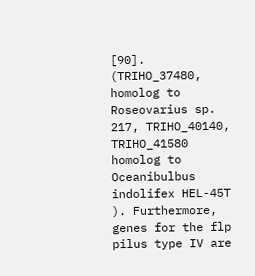[90]. (TRIHO_37480, homolog to Roseovarius sp. 217, TRIHO_40140, TRIHO_41580 homolog to Oceanibulbus indolifex HEL-45T ). Furthermore, genes for the flp pilus type IV are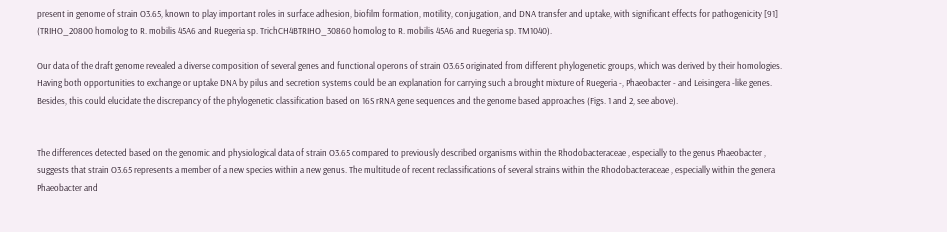present in genome of strain O3.65, known to play important roles in surface adhesion, biofilm formation, motility, conjugation, and DNA transfer and uptake, with significant effects for pathogenicity [91] (TRIHO_20800 homolog to R. mobilis 45A6 and Ruegeria sp. TrichCH4BTRIHO_30860 homolog to R. mobilis 45A6 and Ruegeria sp. TM1040).

Our data of the draft genome revealed a diverse composition of several genes and functional operons of strain O3.65 originated from different phylogenetic groups, which was derived by their homologies. Having both opportunities to exchange or uptake DNA by pilus and secretion systems could be an explanation for carrying such a brought mixture of Ruegeria -, Phaeobacter - and Leisingera -like genes. Besides, this could elucidate the discrepancy of the phylogenetic classification based on 16S rRNA gene sequences and the genome based approaches (Figs. 1 and 2, see above).


The differences detected based on the genomic and physiological data of strain O3.65 compared to previously described organisms within the Rhodobacteraceae , especially to the genus Phaeobacter , suggests that strain O3.65 represents a member of a new species within a new genus. The multitude of recent reclassifications of several strains within the Rhodobacteraceae , especially within the genera Phaeobacter and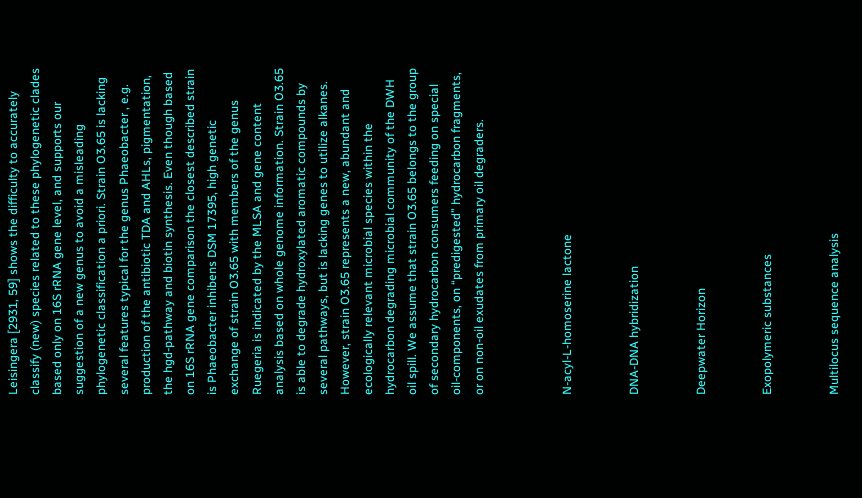Leisingera [2931, 59] shows the difficulty to accurately classify (new) species related to these phylogenetic clades based only on 16S rRNA gene level, and supports our suggestion of a new genus to avoid a misleading phylogenetic classification a priori. Strain O3.65 is lacking several features typical for the genus Phaeobacter , e.g. production of the antibiotic TDA and AHLs, pigmentation, the hgd-pathway and biotin synthesis. Even though based on 16S rRNA gene comparison the closest described strain is Phaeobacter inhibens DSM 17395, high genetic exchange of strain O3.65 with members of the genus Ruegeria is indicated by the MLSA and gene content analysis based on whole genome information. Strain O3.65 is able to degrade hydroxylated aromatic compounds by several pathways, but is lacking genes to utilize alkanes. However, strain O3.65 represents a new, abundant and ecologically relevant microbial species within the hydrocarbon degrading microbial community of the DWH oil spill. We assume that strain O3.65 belongs to the group of secondary hydrocarbon consumers feeding on special oil-components, on “predigested” hydrocarbon fragments, or on non-oil exudates from primary oil degraders.



N-acyl-L-homoserine lactone


DNA-DNA hybridization


Deepwater Horizon


Exopolymeric substances


Multilocus sequence analysis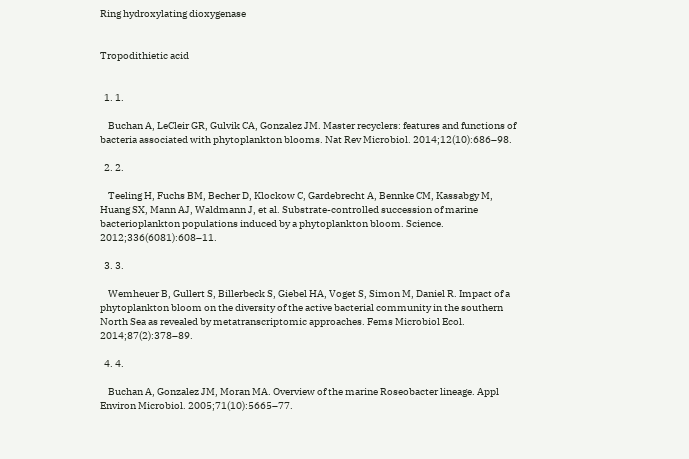Ring hydroxylating dioxygenase


Tropodithietic acid


  1. 1.

    Buchan A, LeCleir GR, Gulvik CA, Gonzalez JM. Master recyclers: features and functions of bacteria associated with phytoplankton blooms. Nat Rev Microbiol. 2014;12(10):686–98.

  2. 2.

    Teeling H, Fuchs BM, Becher D, Klockow C, Gardebrecht A, Bennke CM, Kassabgy M, Huang SX, Mann AJ, Waldmann J, et al. Substrate-controlled succession of marine bacterioplankton populations induced by a phytoplankton bloom. Science. 2012;336(6081):608–11.

  3. 3.

    Wemheuer B, Gullert S, Billerbeck S, Giebel HA, Voget S, Simon M, Daniel R. Impact of a phytoplankton bloom on the diversity of the active bacterial community in the southern North Sea as revealed by metatranscriptomic approaches. Fems Microbiol Ecol. 2014;87(2):378–89.

  4. 4.

    Buchan A, Gonzalez JM, Moran MA. Overview of the marine Roseobacter lineage. Appl Environ Microbiol. 2005;71(10):5665–77.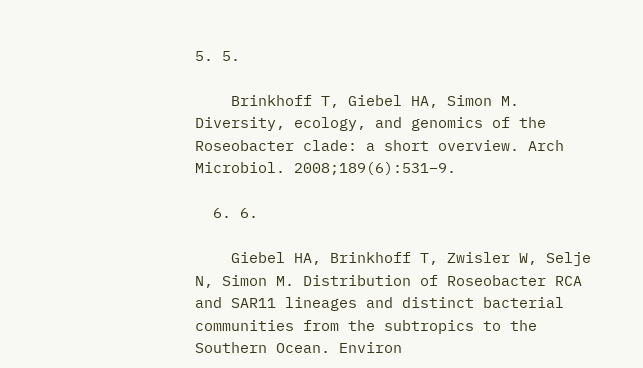5. 5.

    Brinkhoff T, Giebel HA, Simon M. Diversity, ecology, and genomics of the Roseobacter clade: a short overview. Arch Microbiol. 2008;189(6):531–9.

  6. 6.

    Giebel HA, Brinkhoff T, Zwisler W, Selje N, Simon M. Distribution of Roseobacter RCA and SAR11 lineages and distinct bacterial communities from the subtropics to the Southern Ocean. Environ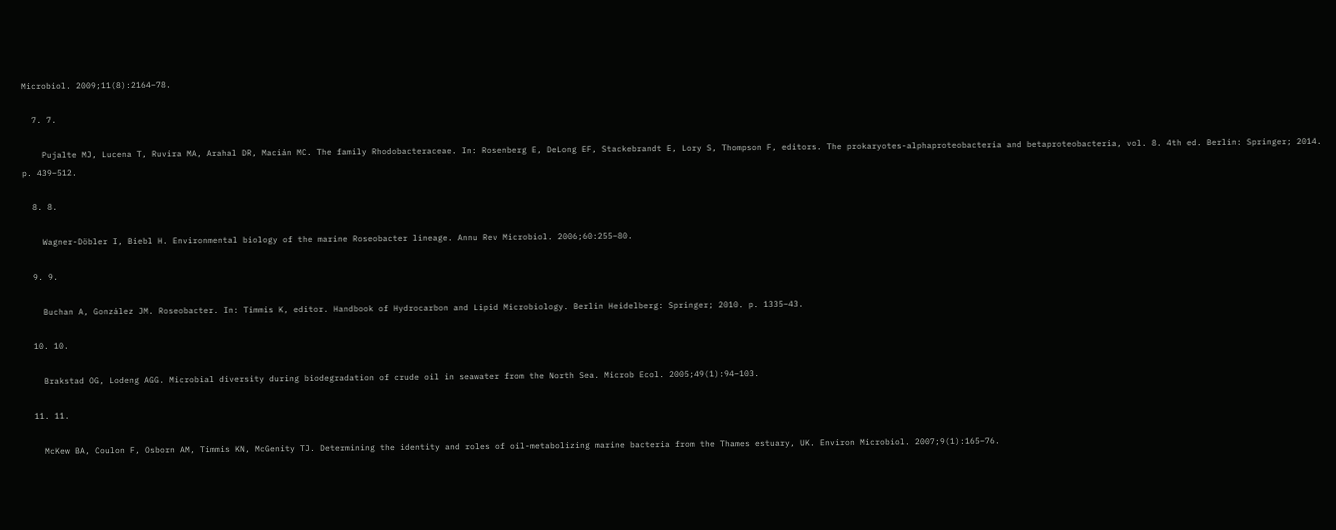Microbiol. 2009;11(8):2164–78.

  7. 7.

    Pujalte MJ, Lucena T, Ruvira MA, Arahal DR, Macián MC. The family Rhodobacteraceae. In: Rosenberg E, DeLong EF, Stackebrandt E, Lory S, Thompson F, editors. The prokaryotes-alphaproteobacteria and betaproteobacteria, vol. 8. 4th ed. Berlin: Springer; 2014. p. 439–512.

  8. 8.

    Wagner-Döbler I, Biebl H. Environmental biology of the marine Roseobacter lineage. Annu Rev Microbiol. 2006;60:255–80.

  9. 9.

    Buchan A, González JM. Roseobacter. In: Timmis K, editor. Handbook of Hydrocarbon and Lipid Microbiology. Berlin Heidelberg: Springer; 2010. p. 1335–43.

  10. 10.

    Brakstad OG, Lodeng AGG. Microbial diversity during biodegradation of crude oil in seawater from the North Sea. Microb Ecol. 2005;49(1):94–103.

  11. 11.

    McKew BA, Coulon F, Osborn AM, Timmis KN, McGenity TJ. Determining the identity and roles of oil-metabolizing marine bacteria from the Thames estuary, UK. Environ Microbiol. 2007;9(1):165–76.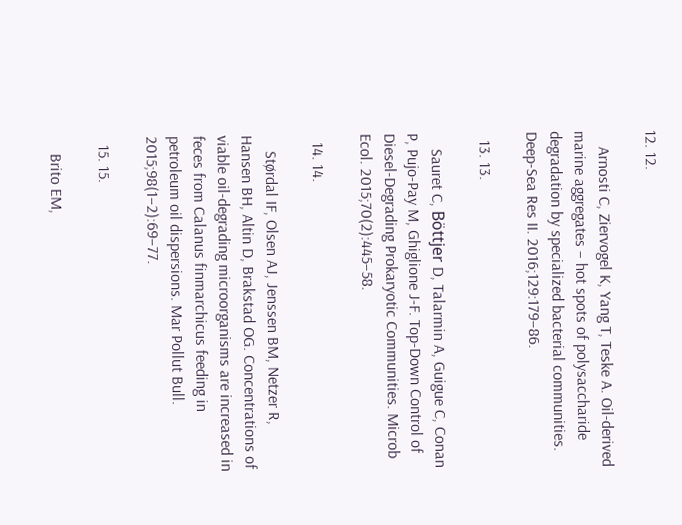12. 12.

    Arnosti C, Ziervogel K, Yang T, Teske A. Oil-derived marine aggregates – hot spots of polysaccharide degradation by specialized bacterial communities. Deep-Sea Res II. 2016;129:179–86.

  13. 13.

    Sauret C, Böttjer D, Talarmin A, Guigue C, Conan P, Pujo-Pay M, Ghiglione J-F. Top-Down Control of Diesel-Degrading Prokaryotic Communities. Microb Ecol. 2015;70(2):445–58.

  14. 14.

    Størdal IF, Olsen AJ, Jenssen BM, Netzer R, Hansen BH, Altin D, Brakstad OG. Concentrations of viable oil-degrading microorganisms are increased in feces from Calanus finmarchicus feeding in petroleum oil dispersions. Mar Pollut Bull. 2015;98(1–2):69–77.

  15. 15.

    Brito EM,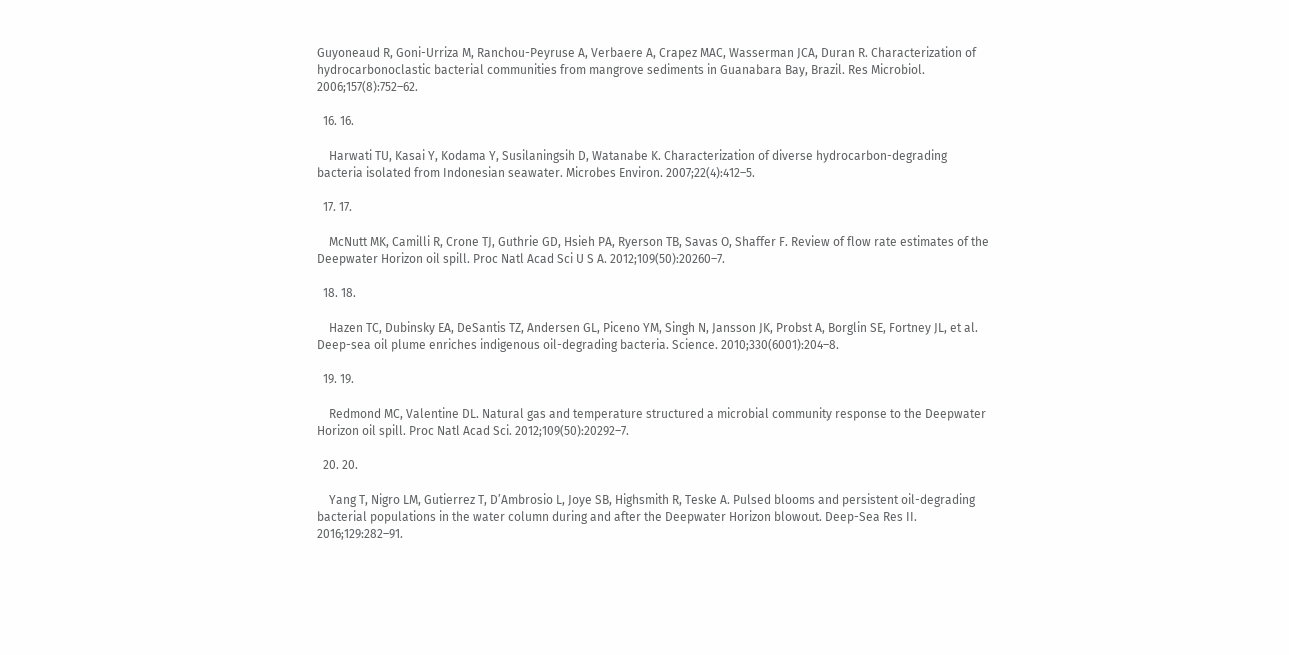Guyoneaud R, Goni-Urriza M, Ranchou-Peyruse A, Verbaere A, Crapez MAC, Wasserman JCA, Duran R. Characterization of hydrocarbonoclastic bacterial communities from mangrove sediments in Guanabara Bay, Brazil. Res Microbiol. 2006;157(8):752–62.

  16. 16.

    Harwati TU, Kasai Y, Kodama Y, Susilaningsih D, Watanabe K. Characterization of diverse hydrocarbon-degrading bacteria isolated from Indonesian seawater. Microbes Environ. 2007;22(4):412–5.

  17. 17.

    McNutt MK, Camilli R, Crone TJ, Guthrie GD, Hsieh PA, Ryerson TB, Savas O, Shaffer F. Review of flow rate estimates of the Deepwater Horizon oil spill. Proc Natl Acad Sci U S A. 2012;109(50):20260–7.

  18. 18.

    Hazen TC, Dubinsky EA, DeSantis TZ, Andersen GL, Piceno YM, Singh N, Jansson JK, Probst A, Borglin SE, Fortney JL, et al. Deep-sea oil plume enriches indigenous oil-degrading bacteria. Science. 2010;330(6001):204–8.

  19. 19.

    Redmond MC, Valentine DL. Natural gas and temperature structured a microbial community response to the Deepwater Horizon oil spill. Proc Natl Acad Sci. 2012;109(50):20292–7.

  20. 20.

    Yang T, Nigro LM, Gutierrez T, D’Ambrosio L, Joye SB, Highsmith R, Teske A. Pulsed blooms and persistent oil-degrading bacterial populations in the water column during and after the Deepwater Horizon blowout. Deep-Sea Res II. 2016;129:282–91.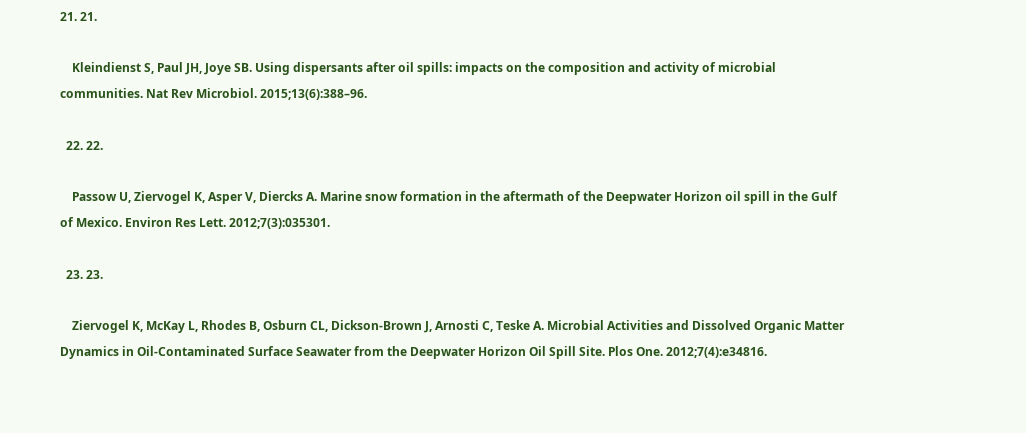21. 21.

    Kleindienst S, Paul JH, Joye SB. Using dispersants after oil spills: impacts on the composition and activity of microbial communities. Nat Rev Microbiol. 2015;13(6):388–96.

  22. 22.

    Passow U, Ziervogel K, Asper V, Diercks A. Marine snow formation in the aftermath of the Deepwater Horizon oil spill in the Gulf of Mexico. Environ Res Lett. 2012;7(3):035301.

  23. 23.

    Ziervogel K, McKay L, Rhodes B, Osburn CL, Dickson-Brown J, Arnosti C, Teske A. Microbial Activities and Dissolved Organic Matter Dynamics in Oil-Contaminated Surface Seawater from the Deepwater Horizon Oil Spill Site. Plos One. 2012;7(4):e34816.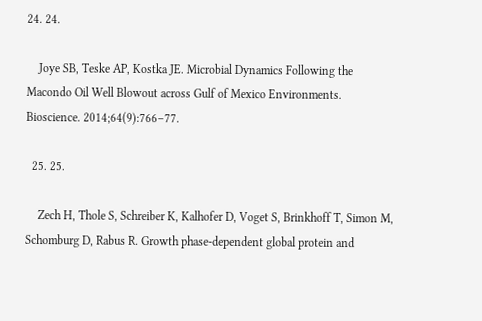24. 24.

    Joye SB, Teske AP, Kostka JE. Microbial Dynamics Following the Macondo Oil Well Blowout across Gulf of Mexico Environments. Bioscience. 2014;64(9):766–77.

  25. 25.

    Zech H, Thole S, Schreiber K, Kalhofer D, Voget S, Brinkhoff T, Simon M, Schomburg D, Rabus R. Growth phase-dependent global protein and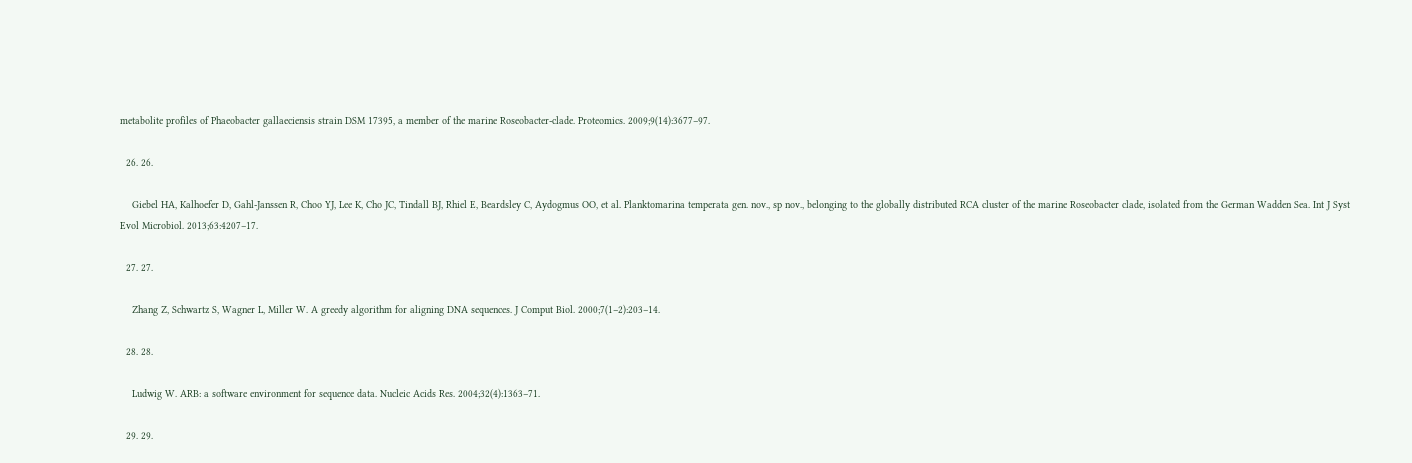metabolite profiles of Phaeobacter gallaeciensis strain DSM 17395, a member of the marine Roseobacter-clade. Proteomics. 2009;9(14):3677–97.

  26. 26.

    Giebel HA, Kalhoefer D, Gahl-Janssen R, Choo YJ, Lee K, Cho JC, Tindall BJ, Rhiel E, Beardsley C, Aydogmus OO, et al. Planktomarina temperata gen. nov., sp nov., belonging to the globally distributed RCA cluster of the marine Roseobacter clade, isolated from the German Wadden Sea. Int J Syst Evol Microbiol. 2013;63:4207–17.

  27. 27.

    Zhang Z, Schwartz S, Wagner L, Miller W. A greedy algorithm for aligning DNA sequences. J Comput Biol. 2000;7(1–2):203–14.

  28. 28.

    Ludwig W. ARB: a software environment for sequence data. Nucleic Acids Res. 2004;32(4):1363–71.

  29. 29.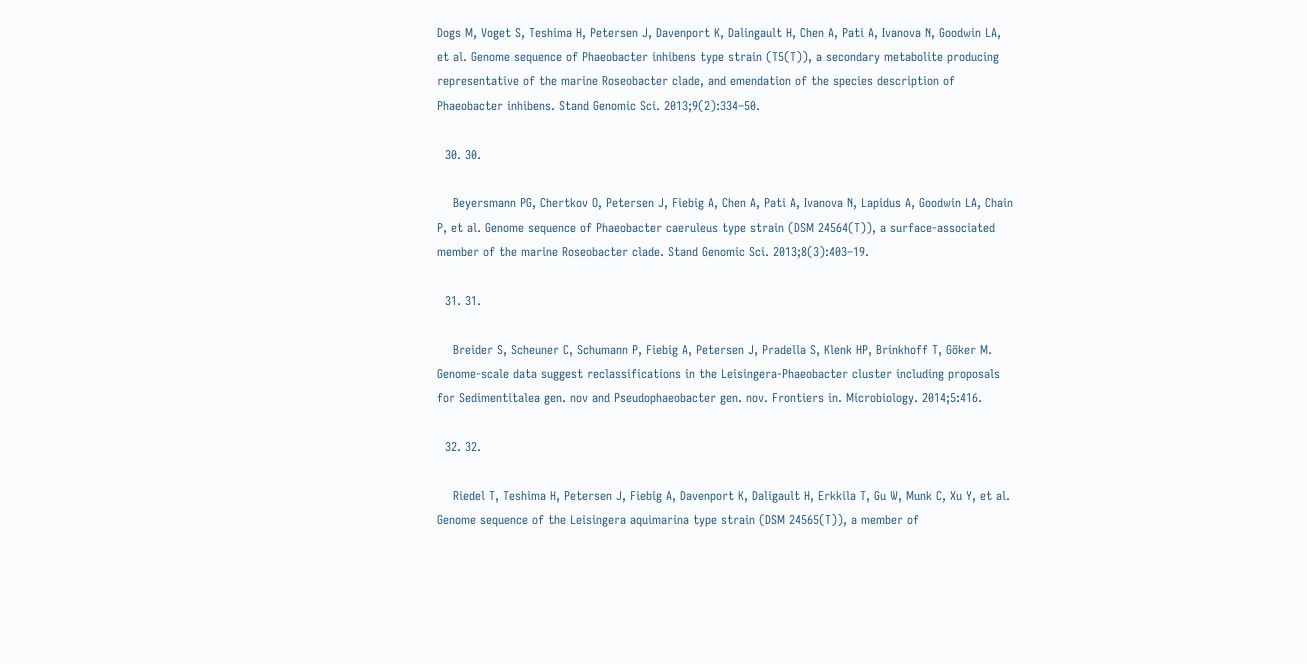Dogs M, Voget S, Teshima H, Petersen J, Davenport K, Dalingault H, Chen A, Pati A, Ivanova N, Goodwin LA, et al. Genome sequence of Phaeobacter inhibens type strain (T5(T)), a secondary metabolite producing representative of the marine Roseobacter clade, and emendation of the species description of Phaeobacter inhibens. Stand Genomic Sci. 2013;9(2):334–50.

  30. 30.

    Beyersmann PG, Chertkov O, Petersen J, Fiebig A, Chen A, Pati A, Ivanova N, Lapidus A, Goodwin LA, Chain P, et al. Genome sequence of Phaeobacter caeruleus type strain (DSM 24564(T)), a surface-associated member of the marine Roseobacter clade. Stand Genomic Sci. 2013;8(3):403–19.

  31. 31.

    Breider S, Scheuner C, Schumann P, Fiebig A, Petersen J, Pradella S, Klenk HP, Brinkhoff T, Göker M. Genome-scale data suggest reclassifications in the Leisingera-Phaeobacter cluster including proposals for Sedimentitalea gen. nov and Pseudophaeobacter gen. nov. Frontiers in. Microbiology. 2014;5:416.

  32. 32.

    Riedel T, Teshima H, Petersen J, Fiebig A, Davenport K, Daligault H, Erkkila T, Gu W, Munk C, Xu Y, et al. Genome sequence of the Leisingera aquimarina type strain (DSM 24565(T)), a member of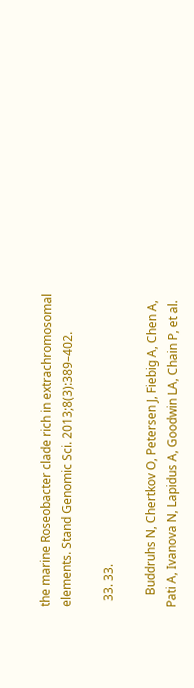the marine Roseobacter clade rich in extrachromosomal elements. Stand Genomic Sci. 2013;8(3):389–402.

  33. 33.

    Buddruhs N, Chertkov O, Petersen J, Fiebig A, Chen A, Pati A, Ivanova N, Lapidus A, Goodwin LA, Chain P, et al.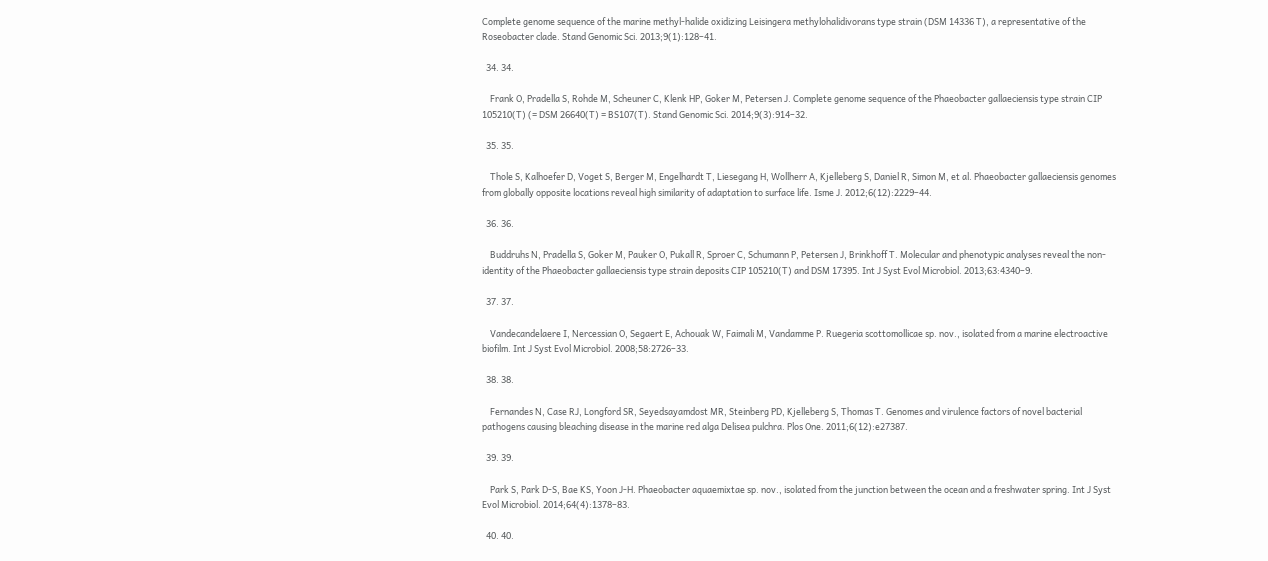Complete genome sequence of the marine methyl-halide oxidizing Leisingera methylohalidivorans type strain (DSM 14336 T), a representative of the Roseobacter clade. Stand Genomic Sci. 2013;9(1):128–41.

  34. 34.

    Frank O, Pradella S, Rohde M, Scheuner C, Klenk HP, Goker M, Petersen J. Complete genome sequence of the Phaeobacter gallaeciensis type strain CIP 105210(T) (= DSM 26640(T) = BS107(T). Stand Genomic Sci. 2014;9(3):914–32.

  35. 35.

    Thole S, Kalhoefer D, Voget S, Berger M, Engelhardt T, Liesegang H, Wollherr A, Kjelleberg S, Daniel R, Simon M, et al. Phaeobacter gallaeciensis genomes from globally opposite locations reveal high similarity of adaptation to surface life. Isme J. 2012;6(12):2229–44.

  36. 36.

    Buddruhs N, Pradella S, Goker M, Pauker O, Pukall R, Sproer C, Schumann P, Petersen J, Brinkhoff T. Molecular and phenotypic analyses reveal the non-identity of the Phaeobacter gallaeciensis type strain deposits CIP 105210(T) and DSM 17395. Int J Syst Evol Microbiol. 2013;63:4340–9.

  37. 37.

    Vandecandelaere I, Nercessian O, Segaert E, Achouak W, Faimali M, Vandamme P. Ruegeria scottomollicae sp. nov., isolated from a marine electroactive biofilm. Int J Syst Evol Microbiol. 2008;58:2726–33.

  38. 38.

    Fernandes N, Case RJ, Longford SR, Seyedsayamdost MR, Steinberg PD, Kjelleberg S, Thomas T. Genomes and virulence factors of novel bacterial pathogens causing bleaching disease in the marine red alga Delisea pulchra. Plos One. 2011;6(12):e27387.

  39. 39.

    Park S, Park D-S, Bae KS, Yoon J-H. Phaeobacter aquaemixtae sp. nov., isolated from the junction between the ocean and a freshwater spring. Int J Syst Evol Microbiol. 2014;64(4):1378–83.

  40. 40.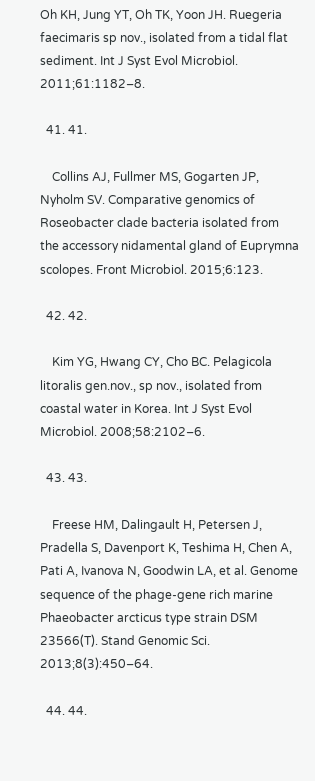Oh KH, Jung YT, Oh TK, Yoon JH. Ruegeria faecimaris sp nov., isolated from a tidal flat sediment. Int J Syst Evol Microbiol. 2011;61:1182–8.

  41. 41.

    Collins AJ, Fullmer MS, Gogarten JP, Nyholm SV. Comparative genomics of Roseobacter clade bacteria isolated from the accessory nidamental gland of Euprymna scolopes. Front Microbiol. 2015;6:123.

  42. 42.

    Kim YG, Hwang CY, Cho BC. Pelagicola litoralis gen.nov., sp nov., isolated from coastal water in Korea. Int J Syst Evol Microbiol. 2008;58:2102–6.

  43. 43.

    Freese HM, Dalingault H, Petersen J, Pradella S, Davenport K, Teshima H, Chen A, Pati A, Ivanova N, Goodwin LA, et al. Genome sequence of the phage-gene rich marine Phaeobacter arcticus type strain DSM 23566(T). Stand Genomic Sci. 2013;8(3):450–64.

  44. 44.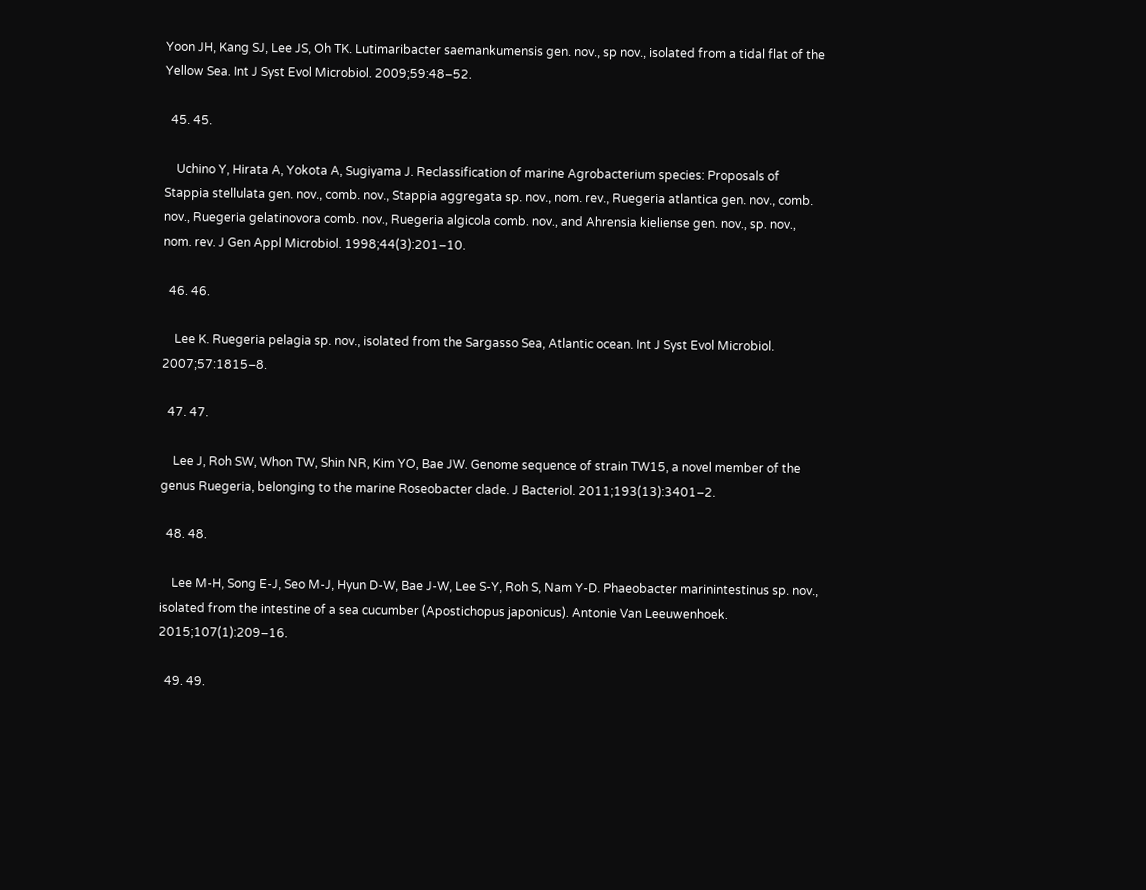Yoon JH, Kang SJ, Lee JS, Oh TK. Lutimaribacter saemankumensis gen. nov., sp nov., isolated from a tidal flat of the Yellow Sea. Int J Syst Evol Microbiol. 2009;59:48–52.

  45. 45.

    Uchino Y, Hirata A, Yokota A, Sugiyama J. Reclassification of marine Agrobacterium species: Proposals of Stappia stellulata gen. nov., comb. nov., Stappia aggregata sp. nov., nom. rev., Ruegeria atlantica gen. nov., comb. nov., Ruegeria gelatinovora comb. nov., Ruegeria algicola comb. nov., and Ahrensia kieliense gen. nov., sp. nov., nom. rev. J Gen Appl Microbiol. 1998;44(3):201–10.

  46. 46.

    Lee K. Ruegeria pelagia sp. nov., isolated from the Sargasso Sea, Atlantic ocean. Int J Syst Evol Microbiol. 2007;57:1815–8.

  47. 47.

    Lee J, Roh SW, Whon TW, Shin NR, Kim YO, Bae JW. Genome sequence of strain TW15, a novel member of the genus Ruegeria, belonging to the marine Roseobacter clade. J Bacteriol. 2011;193(13):3401–2.

  48. 48.

    Lee M-H, Song E-J, Seo M-J, Hyun D-W, Bae J-W, Lee S-Y, Roh S, Nam Y-D. Phaeobacter marinintestinus sp. nov., isolated from the intestine of a sea cucumber (Apostichopus japonicus). Antonie Van Leeuwenhoek. 2015;107(1):209–16.

  49. 49.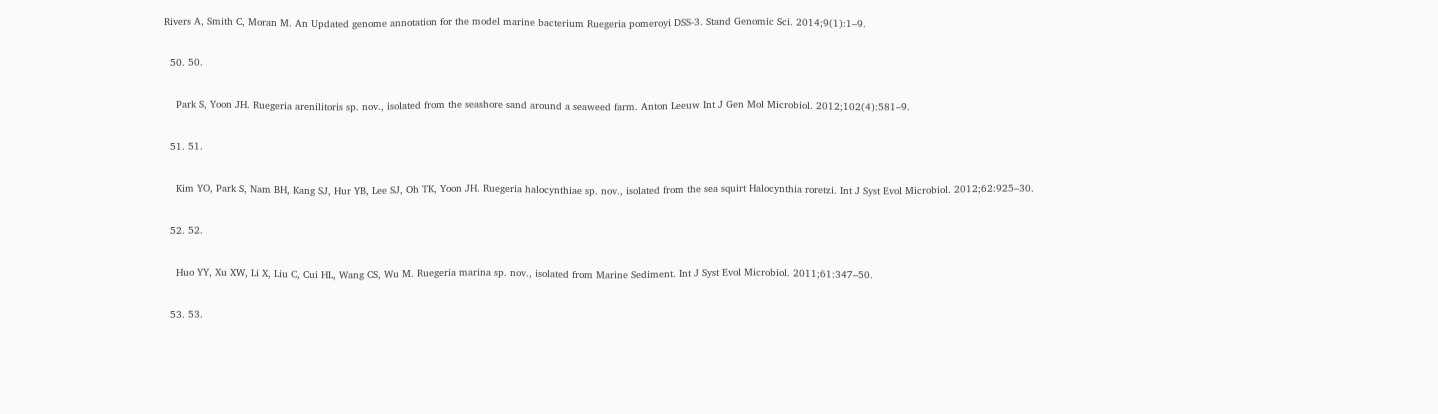Rivers A, Smith C, Moran M. An Updated genome annotation for the model marine bacterium Ruegeria pomeroyi DSS-3. Stand Genomic Sci. 2014;9(1):1–9.

  50. 50.

    Park S, Yoon JH. Ruegeria arenilitoris sp. nov., isolated from the seashore sand around a seaweed farm. Anton Leeuw Int J Gen Mol Microbiol. 2012;102(4):581–9.

  51. 51.

    Kim YO, Park S, Nam BH, Kang SJ, Hur YB, Lee SJ, Oh TK, Yoon JH. Ruegeria halocynthiae sp. nov., isolated from the sea squirt Halocynthia roretzi. Int J Syst Evol Microbiol. 2012;62:925–30.

  52. 52.

    Huo YY, Xu XW, Li X, Liu C, Cui HL, Wang CS, Wu M. Ruegeria marina sp. nov., isolated from Marine Sediment. Int J Syst Evol Microbiol. 2011;61:347–50.

  53. 53.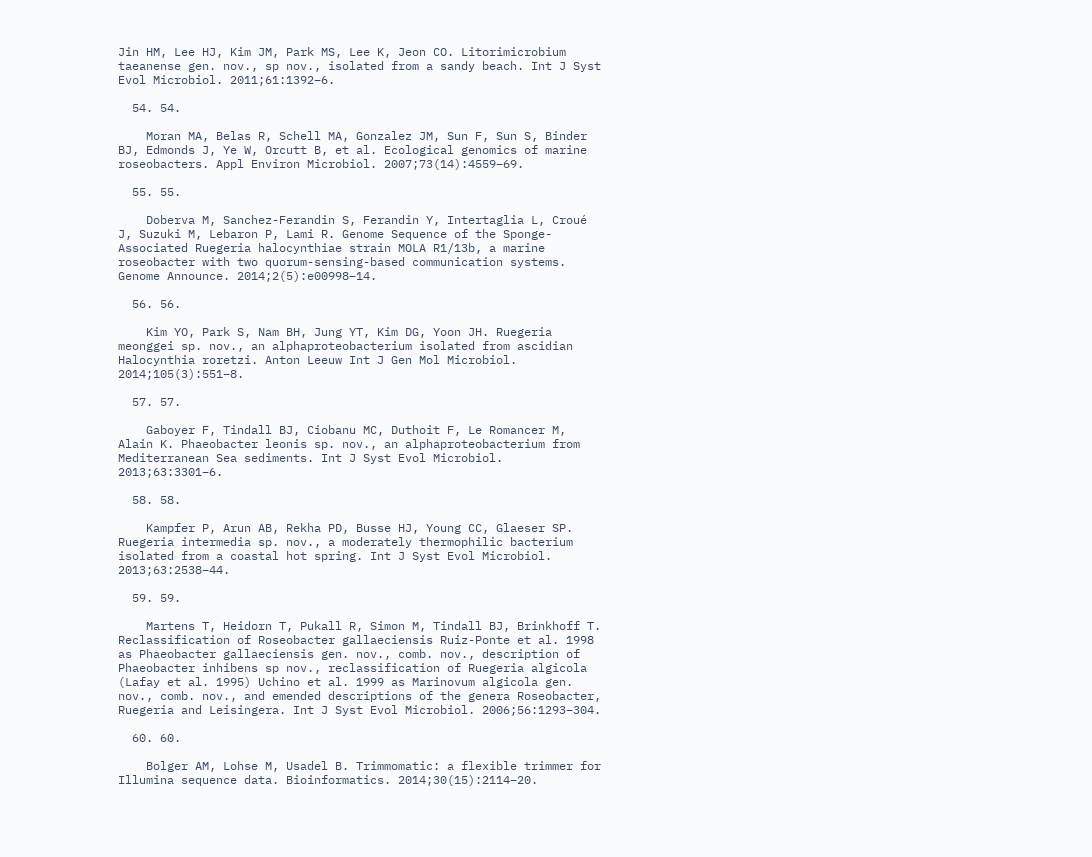Jin HM, Lee HJ, Kim JM, Park MS, Lee K, Jeon CO. Litorimicrobium taeanense gen. nov., sp nov., isolated from a sandy beach. Int J Syst Evol Microbiol. 2011;61:1392–6.

  54. 54.

    Moran MA, Belas R, Schell MA, Gonzalez JM, Sun F, Sun S, Binder BJ, Edmonds J, Ye W, Orcutt B, et al. Ecological genomics of marine roseobacters. Appl Environ Microbiol. 2007;73(14):4559–69.

  55. 55.

    Doberva M, Sanchez-Ferandin S, Ferandin Y, Intertaglia L, Croué J, Suzuki M, Lebaron P, Lami R. Genome Sequence of the Sponge-Associated Ruegeria halocynthiae strain MOLA R1/13b, a marine roseobacter with two quorum-sensing-based communication systems. Genome Announce. 2014;2(5):e00998–14.

  56. 56.

    Kim YO, Park S, Nam BH, Jung YT, Kim DG, Yoon JH. Ruegeria meonggei sp. nov., an alphaproteobacterium isolated from ascidian Halocynthia roretzi. Anton Leeuw Int J Gen Mol Microbiol. 2014;105(3):551–8.

  57. 57.

    Gaboyer F, Tindall BJ, Ciobanu MC, Duthoit F, Le Romancer M, Alain K. Phaeobacter leonis sp. nov., an alphaproteobacterium from Mediterranean Sea sediments. Int J Syst Evol Microbiol. 2013;63:3301–6.

  58. 58.

    Kampfer P, Arun AB, Rekha PD, Busse HJ, Young CC, Glaeser SP. Ruegeria intermedia sp. nov., a moderately thermophilic bacterium isolated from a coastal hot spring. Int J Syst Evol Microbiol. 2013;63:2538–44.

  59. 59.

    Martens T, Heidorn T, Pukall R, Simon M, Tindall BJ, Brinkhoff T. Reclassification of Roseobacter gallaeciensis Ruiz-Ponte et al. 1998 as Phaeobacter gallaeciensis gen. nov., comb. nov., description of Phaeobacter inhibens sp nov., reclassification of Ruegeria algicola (Lafay et al. 1995) Uchino et al. 1999 as Marinovum algicola gen. nov., comb. nov., and emended descriptions of the genera Roseobacter, Ruegeria and Leisingera. Int J Syst Evol Microbiol. 2006;56:1293–304.

  60. 60.

    Bolger AM, Lohse M, Usadel B. Trimmomatic: a flexible trimmer for Illumina sequence data. Bioinformatics. 2014;30(15):2114–20.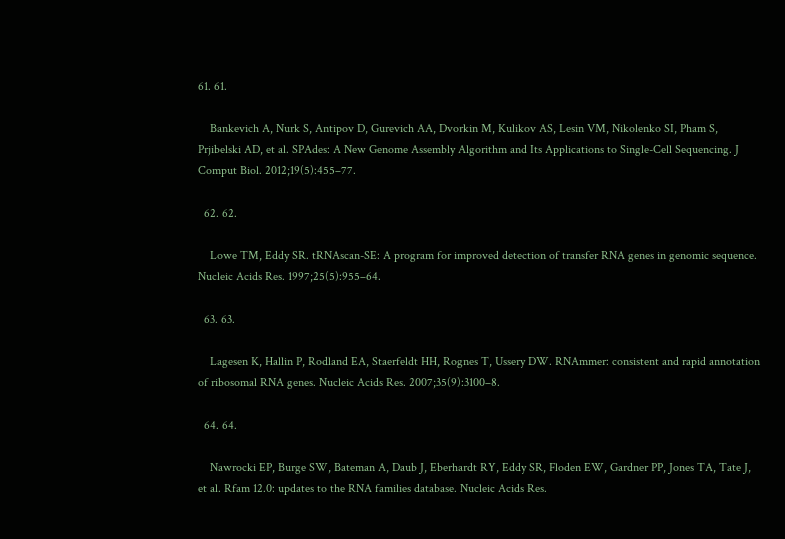61. 61.

    Bankevich A, Nurk S, Antipov D, Gurevich AA, Dvorkin M, Kulikov AS, Lesin VM, Nikolenko SI, Pham S, Prjibelski AD, et al. SPAdes: A New Genome Assembly Algorithm and Its Applications to Single-Cell Sequencing. J Comput Biol. 2012;19(5):455–77.

  62. 62.

    Lowe TM, Eddy SR. tRNAscan-SE: A program for improved detection of transfer RNA genes in genomic sequence. Nucleic Acids Res. 1997;25(5):955–64.

  63. 63.

    Lagesen K, Hallin P, Rodland EA, Staerfeldt HH, Rognes T, Ussery DW. RNAmmer: consistent and rapid annotation of ribosomal RNA genes. Nucleic Acids Res. 2007;35(9):3100–8.

  64. 64.

    Nawrocki EP, Burge SW, Bateman A, Daub J, Eberhardt RY, Eddy SR, Floden EW, Gardner PP, Jones TA, Tate J, et al. Rfam 12.0: updates to the RNA families database. Nucleic Acids Res.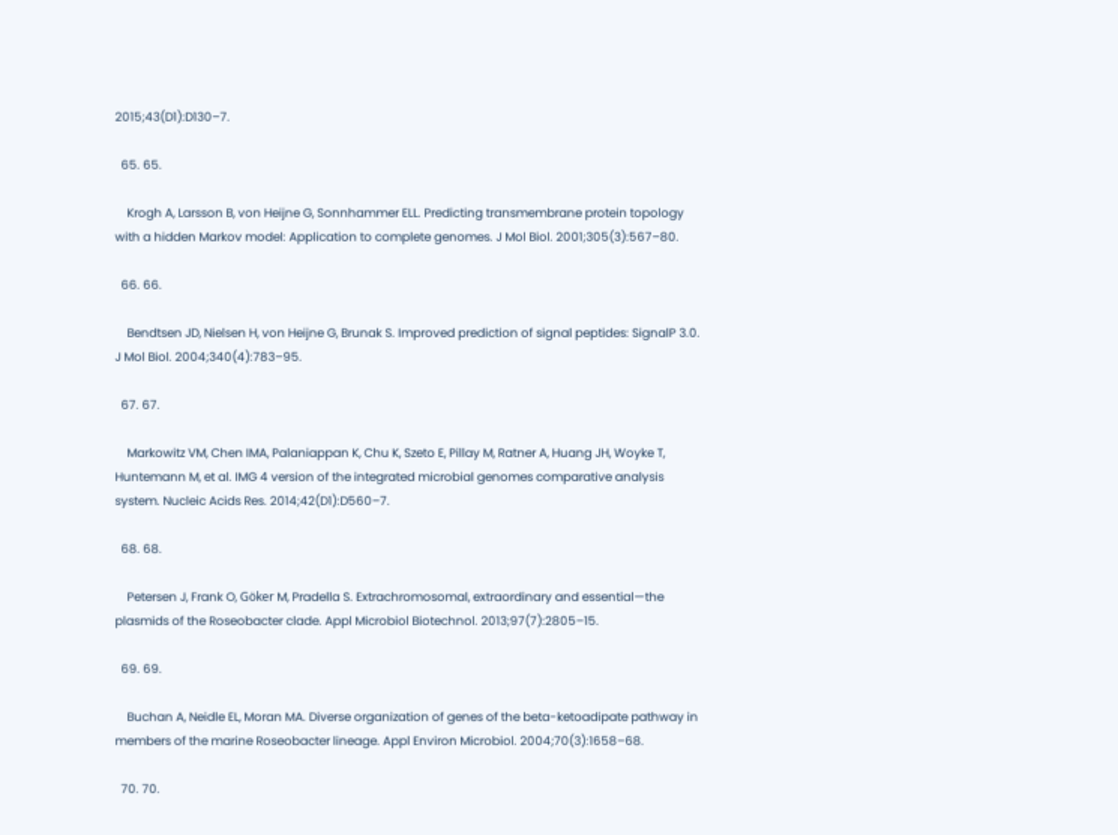2015;43(D1):D130–7.

  65. 65.

    Krogh A, Larsson B, von Heijne G, Sonnhammer ELL. Predicting transmembrane protein topology with a hidden Markov model: Application to complete genomes. J Mol Biol. 2001;305(3):567–80.

  66. 66.

    Bendtsen JD, Nielsen H, von Heijne G, Brunak S. Improved prediction of signal peptides: SignalP 3.0. J Mol Biol. 2004;340(4):783–95.

  67. 67.

    Markowitz VM, Chen IMA, Palaniappan K, Chu K, Szeto E, Pillay M, Ratner A, Huang JH, Woyke T, Huntemann M, et al. IMG 4 version of the integrated microbial genomes comparative analysis system. Nucleic Acids Res. 2014;42(D1):D560–7.

  68. 68.

    Petersen J, Frank O, Göker M, Pradella S. Extrachromosomal, extraordinary and essential—the plasmids of the Roseobacter clade. Appl Microbiol Biotechnol. 2013;97(7):2805–15.

  69. 69.

    Buchan A, Neidle EL, Moran MA. Diverse organization of genes of the beta-ketoadipate pathway in members of the marine Roseobacter lineage. Appl Environ Microbiol. 2004;70(3):1658–68.

  70. 70.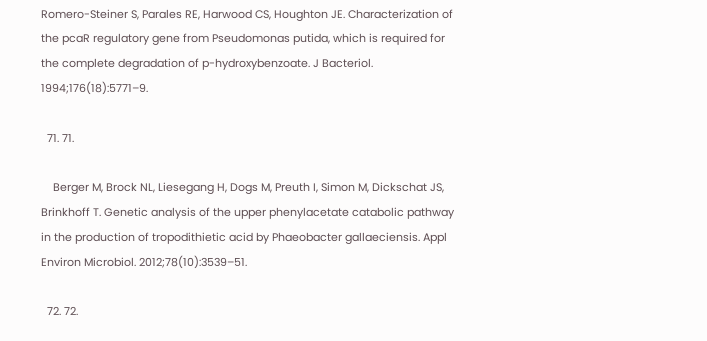Romero-Steiner S, Parales RE, Harwood CS, Houghton JE. Characterization of the pcaR regulatory gene from Pseudomonas putida, which is required for the complete degradation of p-hydroxybenzoate. J Bacteriol. 1994;176(18):5771–9.

  71. 71.

    Berger M, Brock NL, Liesegang H, Dogs M, Preuth I, Simon M, Dickschat JS, Brinkhoff T. Genetic analysis of the upper phenylacetate catabolic pathway in the production of tropodithietic acid by Phaeobacter gallaeciensis. Appl Environ Microbiol. 2012;78(10):3539–51.

  72. 72.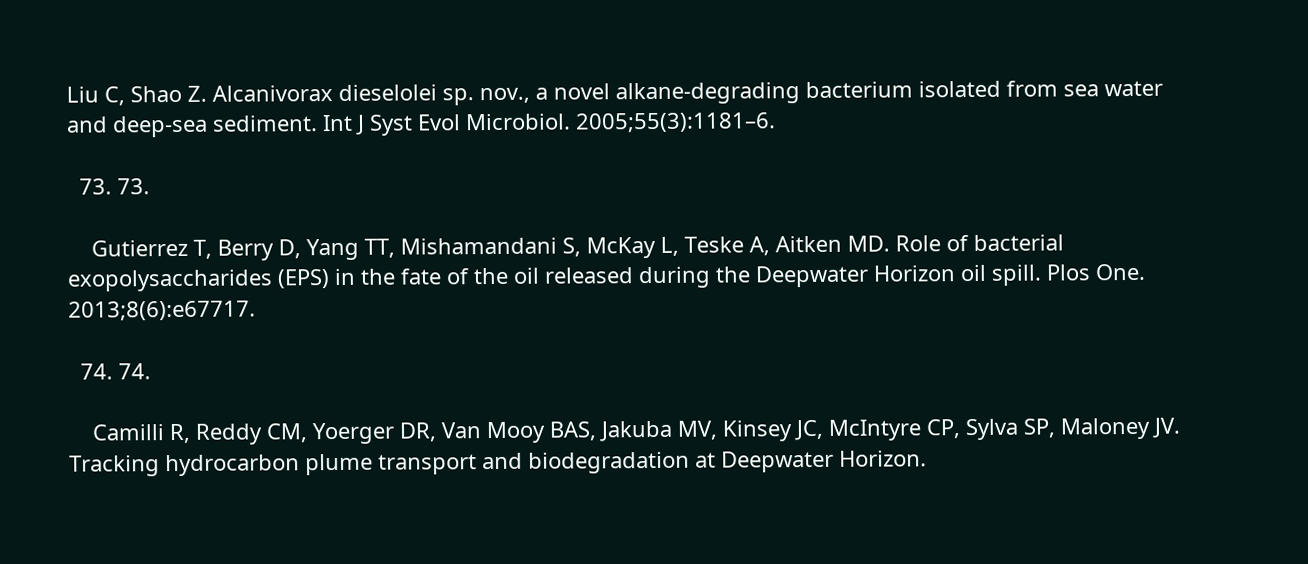Liu C, Shao Z. Alcanivorax dieselolei sp. nov., a novel alkane-degrading bacterium isolated from sea water and deep-sea sediment. Int J Syst Evol Microbiol. 2005;55(3):1181–6.

  73. 73.

    Gutierrez T, Berry D, Yang TT, Mishamandani S, McKay L, Teske A, Aitken MD. Role of bacterial exopolysaccharides (EPS) in the fate of the oil released during the Deepwater Horizon oil spill. Plos One. 2013;8(6):e67717.

  74. 74.

    Camilli R, Reddy CM, Yoerger DR, Van Mooy BAS, Jakuba MV, Kinsey JC, McIntyre CP, Sylva SP, Maloney JV. Tracking hydrocarbon plume transport and biodegradation at Deepwater Horizon.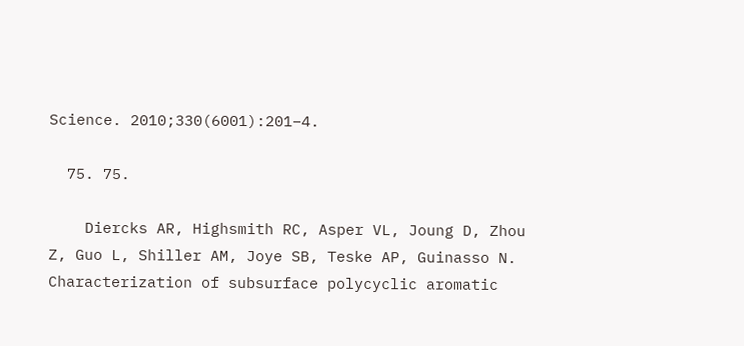Science. 2010;330(6001):201–4.

  75. 75.

    Diercks AR, Highsmith RC, Asper VL, Joung D, Zhou Z, Guo L, Shiller AM, Joye SB, Teske AP, Guinasso N. Characterization of subsurface polycyclic aromatic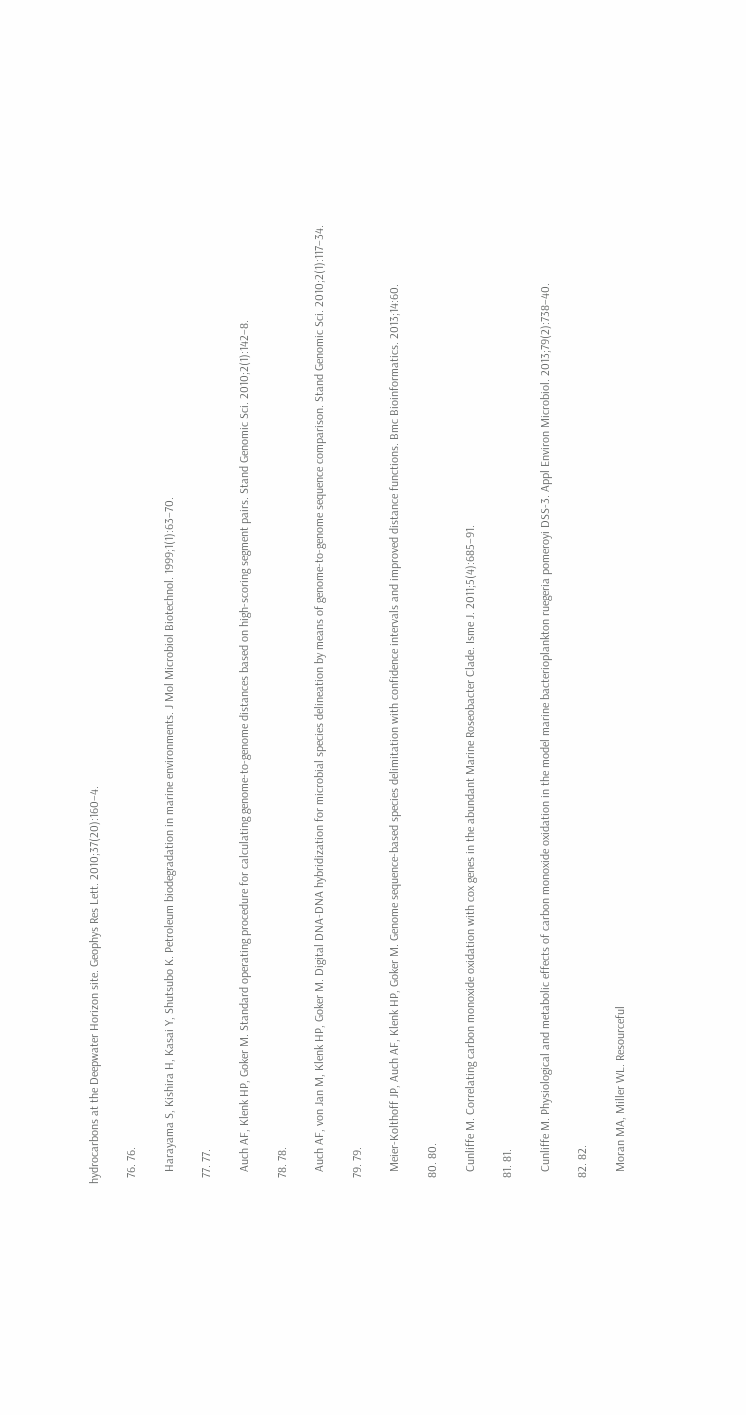hydrocarbons at the Deepwater Horizon site. Geophys Res Lett. 2010;37(20):160–4.

  76. 76.

    Harayama S, Kishira H, Kasai Y, Shutsubo K. Petroleum biodegradation in marine environments. J Mol Microbiol Biotechnol. 1999;1(1):63–70.

  77. 77.

    Auch AF, Klenk HP, Goker M. Standard operating procedure for calculating genome-to-genome distances based on high-scoring segment pairs. Stand Genomic Sci. 2010;2(1):142–8.

  78. 78.

    Auch AF, von Jan M, Klenk HP, Goker M. Digital DNA-DNA hybridization for microbial species delineation by means of genome-to-genome sequence comparison. Stand Genomic Sci. 2010;2(1):117–34.

  79. 79.

    Meier-Kolthoff JP, Auch AF, Klenk HP, Goker M. Genome sequence-based species delimitation with confidence intervals and improved distance functions. Bmc Bioinformatics. 2013;14:60.

  80. 80.

    Cunliffe M. Correlating carbon monoxide oxidation with cox genes in the abundant Marine Roseobacter Clade. Isme J. 2011;5(4):685–91.

  81. 81.

    Cunliffe M. Physiological and metabolic effects of carbon monoxide oxidation in the model marine bacterioplankton ruegeria pomeroyi DSS-3. Appl Environ Microbiol. 2013;79(2):738–40.

  82. 82.

    Moran MA, Miller WL. Resourceful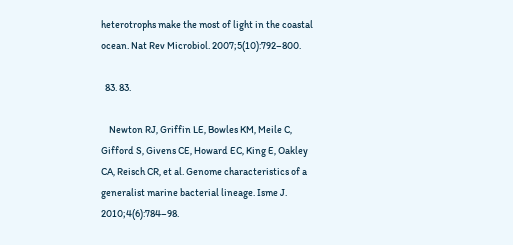heterotrophs make the most of light in the coastal ocean. Nat Rev Microbiol. 2007;5(10):792–800.

  83. 83.

    Newton RJ, Griffin LE, Bowles KM, Meile C, Gifford S, Givens CE, Howard EC, King E, Oakley CA, Reisch CR, et al. Genome characteristics of a generalist marine bacterial lineage. Isme J. 2010;4(6):784–98.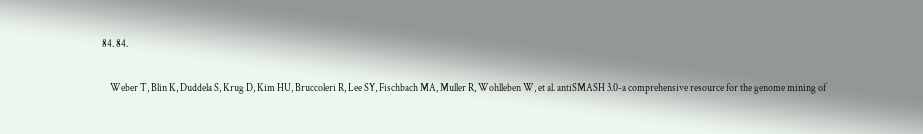84. 84.

    Weber T, Blin K, Duddela S, Krug D, Kim HU, Bruccoleri R, Lee SY, Fischbach MA, Muller R, Wohlleben W, et al. antiSMASH 3.0-a comprehensive resource for the genome mining of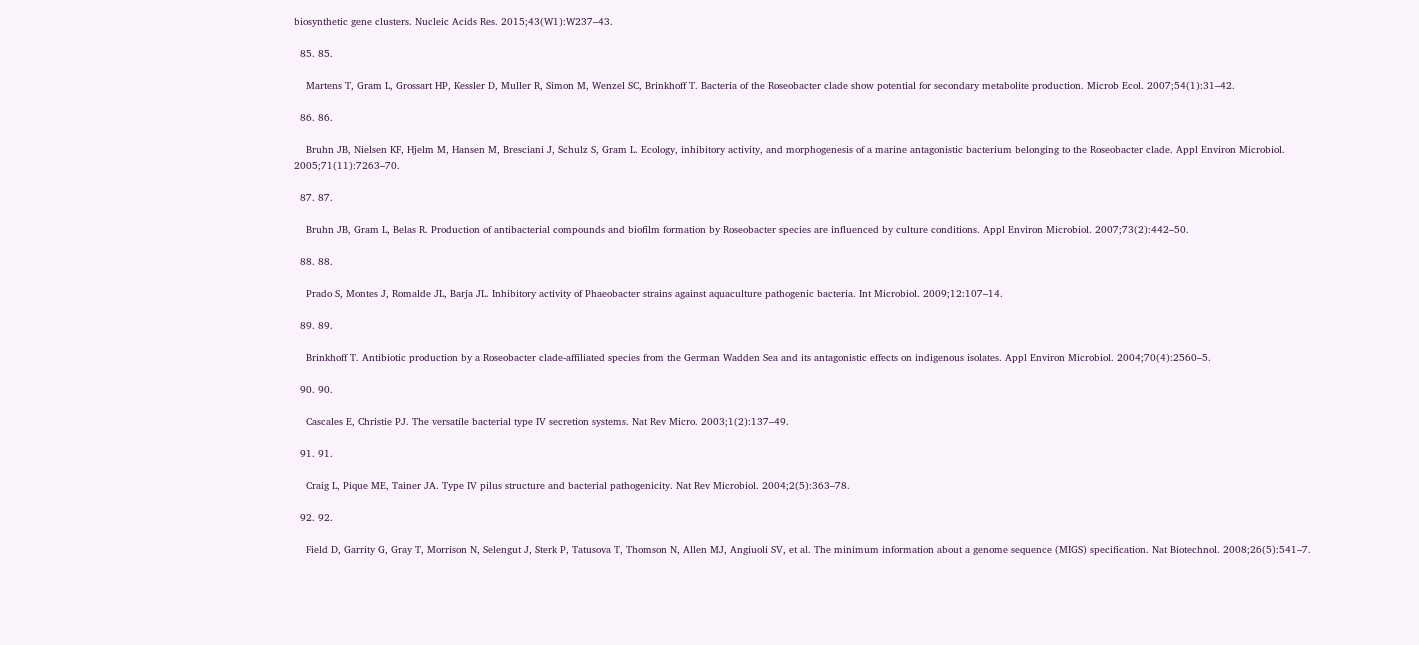biosynthetic gene clusters. Nucleic Acids Res. 2015;43(W1):W237–43.

  85. 85.

    Martens T, Gram L, Grossart HP, Kessler D, Muller R, Simon M, Wenzel SC, Brinkhoff T. Bacteria of the Roseobacter clade show potential for secondary metabolite production. Microb Ecol. 2007;54(1):31–42.

  86. 86.

    Bruhn JB, Nielsen KF, Hjelm M, Hansen M, Bresciani J, Schulz S, Gram L. Ecology, inhibitory activity, and morphogenesis of a marine antagonistic bacterium belonging to the Roseobacter clade. Appl Environ Microbiol. 2005;71(11):7263–70.

  87. 87.

    Bruhn JB, Gram L, Belas R. Production of antibacterial compounds and biofilm formation by Roseobacter species are influenced by culture conditions. Appl Environ Microbiol. 2007;73(2):442–50.

  88. 88.

    Prado S, Montes J, Romalde JL, Barja JL. Inhibitory activity of Phaeobacter strains against aquaculture pathogenic bacteria. Int Microbiol. 2009;12:107–14.

  89. 89.

    Brinkhoff T. Antibiotic production by a Roseobacter clade-affiliated species from the German Wadden Sea and its antagonistic effects on indigenous isolates. Appl Environ Microbiol. 2004;70(4):2560–5.

  90. 90.

    Cascales E, Christie PJ. The versatile bacterial type IV secretion systems. Nat Rev Micro. 2003;1(2):137–49.

  91. 91.

    Craig L, Pique ME, Tainer JA. Type IV pilus structure and bacterial pathogenicity. Nat Rev Microbiol. 2004;2(5):363–78.

  92. 92.

    Field D, Garrity G, Gray T, Morrison N, Selengut J, Sterk P, Tatusova T, Thomson N, Allen MJ, Angiuoli SV, et al. The minimum information about a genome sequence (MIGS) specification. Nat Biotechnol. 2008;26(5):541–7.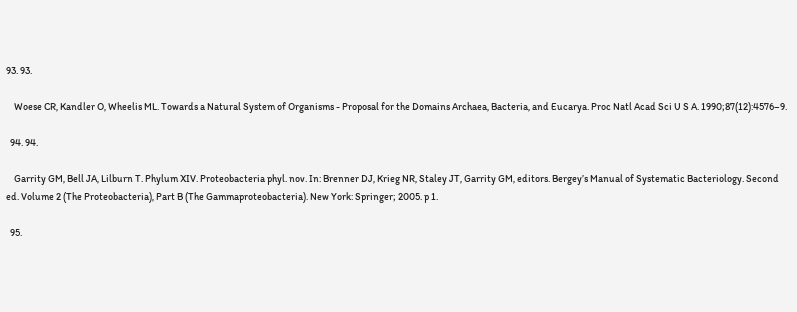93. 93.

    Woese CR, Kandler O, Wheelis ML. Towards a Natural System of Organisms - Proposal for the Domains Archaea, Bacteria, and Eucarya. Proc Natl Acad Sci U S A. 1990;87(12):4576–9.

  94. 94.

    Garrity GM, Bell JA, Lilburn T. Phylum XIV. Proteobacteria phyl. nov. In: Brenner DJ, Krieg NR, Staley JT, Garrity GM, editors. Bergey’s Manual of Systematic Bacteriology. Second ed. Volume 2 (The Proteobacteria), Part B (The Gammaproteobacteria). New York: Springer; 2005. p 1.

  95.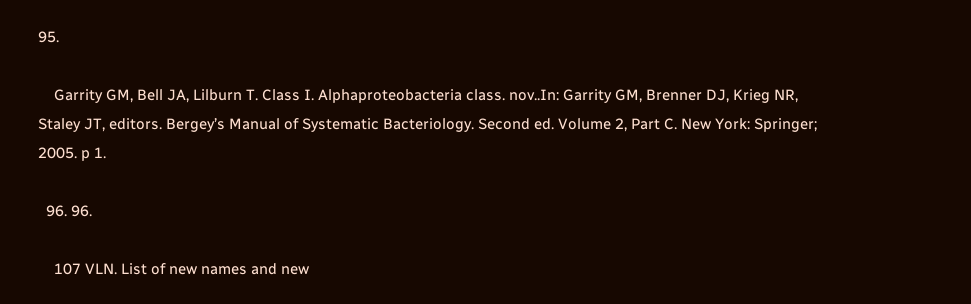95.

    Garrity GM, Bell JA, Lilburn T. Class I. Alphaproteobacteria class. nov..In: Garrity GM, Brenner DJ, Krieg NR, Staley JT, editors. Bergey’s Manual of Systematic Bacteriology. Second ed. Volume 2, Part C. New York: Springer; 2005. p 1.

  96. 96.

    107 VLN. List of new names and new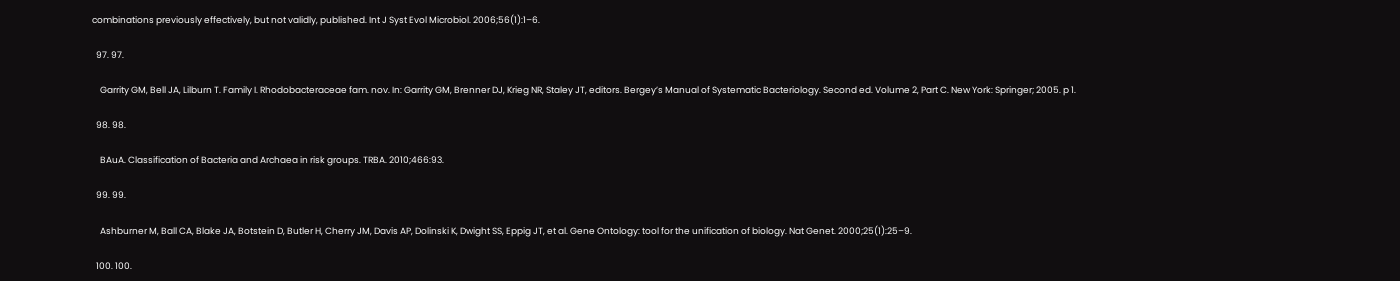combinations previously effectively, but not validly, published. Int J Syst Evol Microbiol. 2006;56(1):1–6.

  97. 97.

    Garrity GM, Bell JA, Lilburn T. Family I. Rhodobacteraceae fam. nov. In: Garrity GM, Brenner DJ, Krieg NR, Staley JT, editors. Bergey’s Manual of Systematic Bacteriology. Second ed. Volume 2, Part C. New York: Springer; 2005. p 1.

  98. 98.

    BAuA. Classification of Bacteria and Archaea in risk groups. TRBA. 2010;466:93.

  99. 99.

    Ashburner M, Ball CA, Blake JA, Botstein D, Butler H, Cherry JM, Davis AP, Dolinski K, Dwight SS, Eppig JT, et al. Gene Ontology: tool for the unification of biology. Nat Genet. 2000;25(1):25–9.

  100. 100.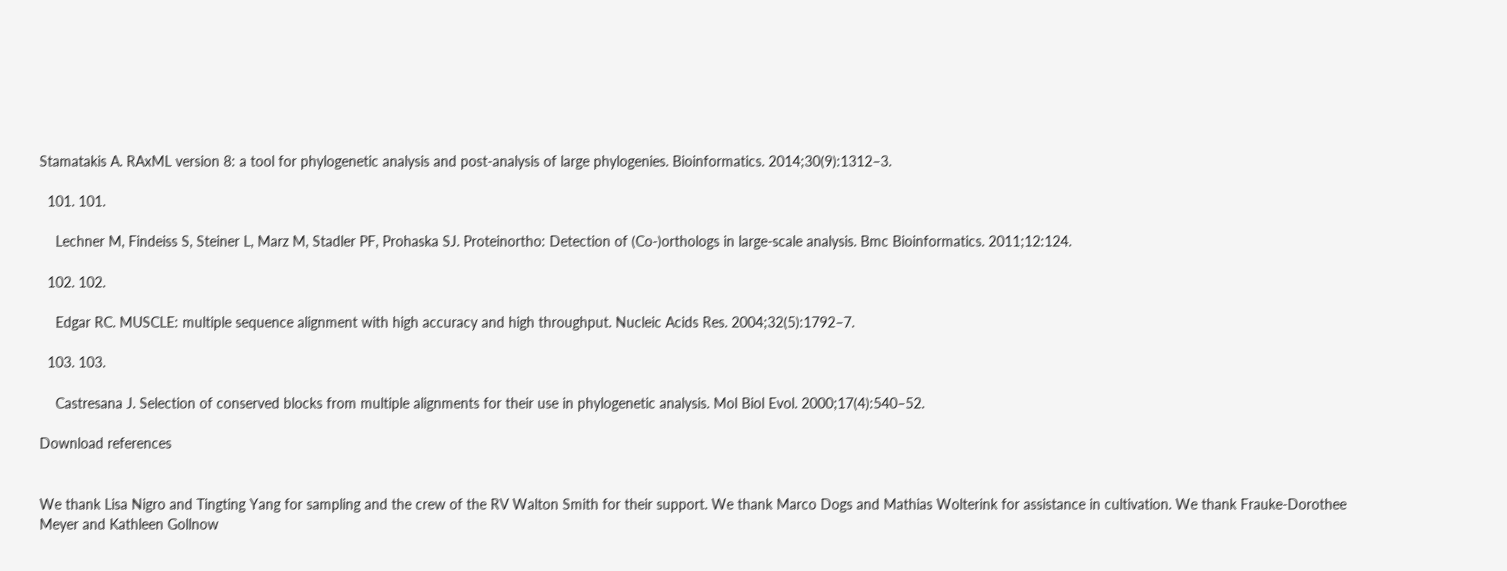Stamatakis A. RAxML version 8: a tool for phylogenetic analysis and post-analysis of large phylogenies. Bioinformatics. 2014;30(9):1312–3.

  101. 101.

    Lechner M, Findeiss S, Steiner L, Marz M, Stadler PF, Prohaska SJ. Proteinortho: Detection of (Co-)orthologs in large-scale analysis. Bmc Bioinformatics. 2011;12:124.

  102. 102.

    Edgar RC. MUSCLE: multiple sequence alignment with high accuracy and high throughput. Nucleic Acids Res. 2004;32(5):1792–7.

  103. 103.

    Castresana J. Selection of conserved blocks from multiple alignments for their use in phylogenetic analysis. Mol Biol Evol. 2000;17(4):540–52.

Download references


We thank Lisa Nigro and Tingting Yang for sampling and the crew of the RV Walton Smith for their support. We thank Marco Dogs and Mathias Wolterink for assistance in cultivation. We thank Frauke-Dorothee Meyer and Kathleen Gollnow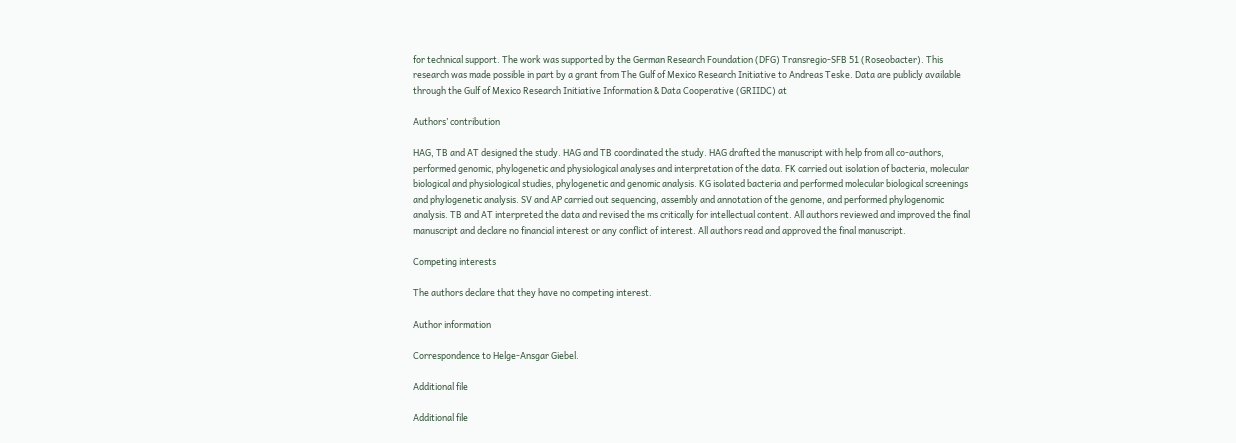for technical support. The work was supported by the German Research Foundation (DFG) Transregio-SFB 51 (Roseobacter). This research was made possible in part by a grant from The Gulf of Mexico Research Initiative to Andreas Teske. Data are publicly available through the Gulf of Mexico Research Initiative Information & Data Cooperative (GRIIDC) at

Authors’ contribution

HAG, TB and AT designed the study. HAG and TB coordinated the study. HAG drafted the manuscript with help from all co-authors, performed genomic, phylogenetic and physiological analyses and interpretation of the data. FK carried out isolation of bacteria, molecular biological and physiological studies, phylogenetic and genomic analysis. KG isolated bacteria and performed molecular biological screenings and phylogenetic analysis. SV and AP carried out sequencing, assembly and annotation of the genome, and performed phylogenomic analysis. TB and AT interpreted the data and revised the ms critically for intellectual content. All authors reviewed and improved the final manuscript and declare no financial interest or any conflict of interest. All authors read and approved the final manuscript.

Competing interests

The authors declare that they have no competing interest.

Author information

Correspondence to Helge-Ansgar Giebel.

Additional file

Additional file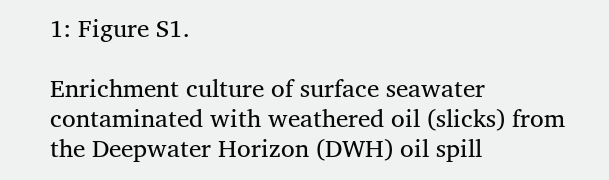1: Figure S1.

Enrichment culture of surface seawater contaminated with weathered oil (slicks) from the Deepwater Horizon (DWH) oil spill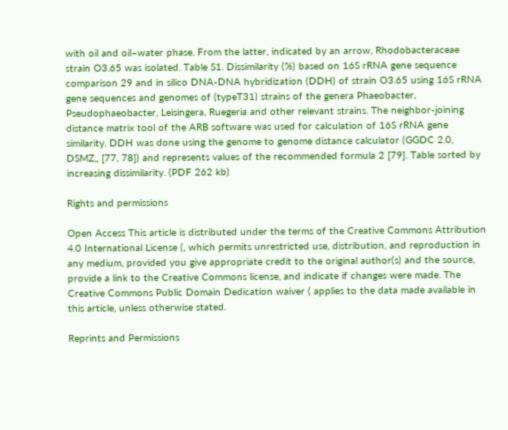with oil and oil–water phase. From the latter, indicated by an arrow, Rhodobacteraceae strain O3.65 was isolated. Table S1. Dissimilarity (%) based on 16S rRNA gene sequence comparison 29 and in silico DNA-DNA hybridization (DDH) of strain O3.65 using 16S rRNA gene sequences and genomes of (typeT31) strains of the genera Phaeobacter, Pseudophaeobacter, Leisingera, Ruegeria and other relevant strains. The neighbor-joining distance matrix tool of the ARB software was used for calculation of 16S rRNA gene similarity. DDH was done using the genome to genome distance calculator (GGDC 2.0, DSMZ,, [77, 78]) and represents values of the recommended formula 2 [79]. Table sorted by increasing dissimilarity. (PDF 262 kb)

Rights and permissions

Open Access This article is distributed under the terms of the Creative Commons Attribution 4.0 International License (, which permits unrestricted use, distribution, and reproduction in any medium, provided you give appropriate credit to the original author(s) and the source, provide a link to the Creative Commons license, and indicate if changes were made. The Creative Commons Public Domain Dedication waiver ( applies to the data made available in this article, unless otherwise stated.

Reprints and Permissions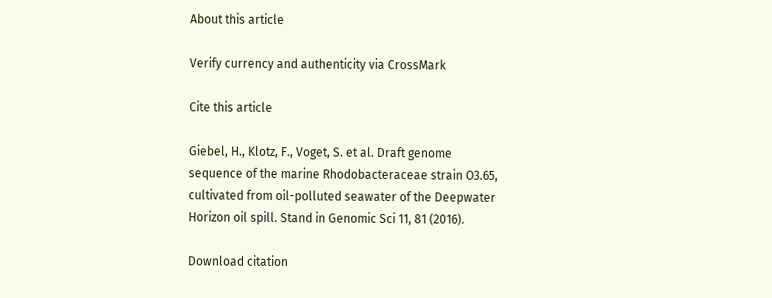About this article

Verify currency and authenticity via CrossMark

Cite this article

Giebel, H., Klotz, F., Voget, S. et al. Draft genome sequence of the marine Rhodobacteraceae strain O3.65, cultivated from oil-polluted seawater of the Deepwater Horizon oil spill. Stand in Genomic Sci 11, 81 (2016).

Download citation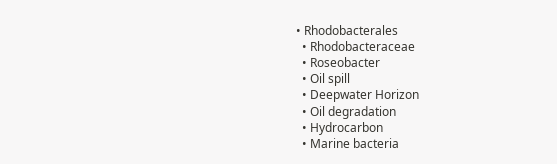• Rhodobacterales
  • Rhodobacteraceae
  • Roseobacter
  • Oil spill
  • Deepwater Horizon
  • Oil degradation
  • Hydrocarbon
  • Marine bacteria